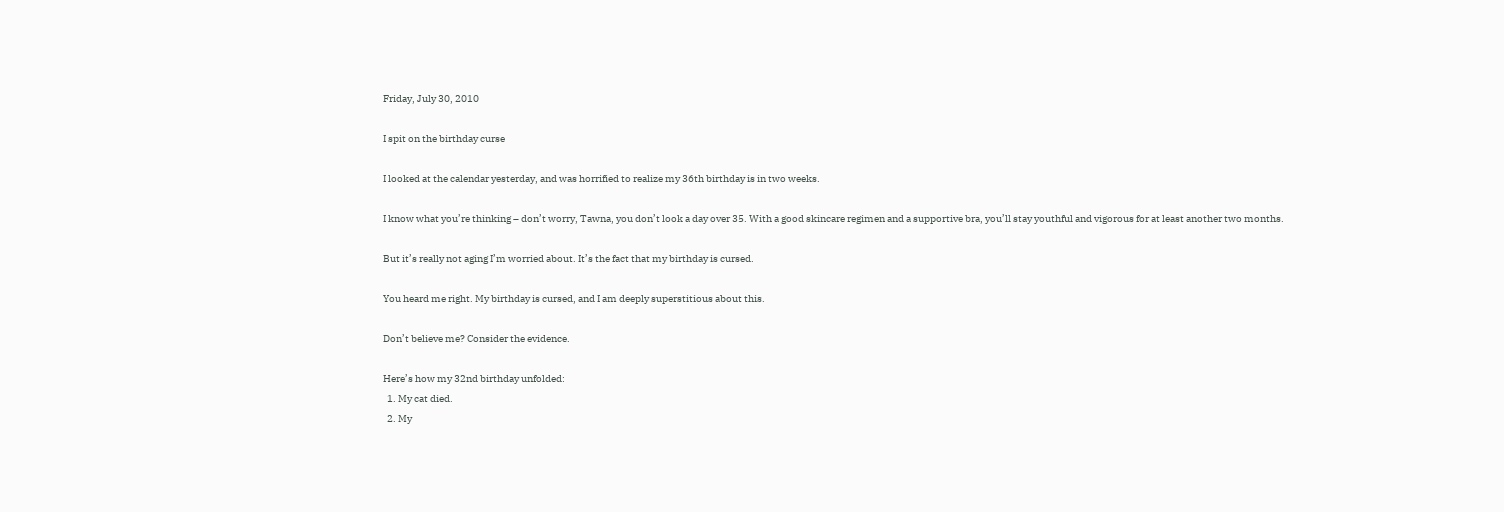Friday, July 30, 2010

I spit on the birthday curse

I looked at the calendar yesterday, and was horrified to realize my 36th birthday is in two weeks.

I know what you’re thinking – don’t worry, Tawna, you don’t look a day over 35. With a good skincare regimen and a supportive bra, you’ll stay youthful and vigorous for at least another two months.

But it’s really not aging I’m worried about. It’s the fact that my birthday is cursed.

You heard me right. My birthday is cursed, and I am deeply superstitious about this.

Don’t believe me? Consider the evidence.

Here’s how my 32nd birthday unfolded:
  1. My cat died.
  2. My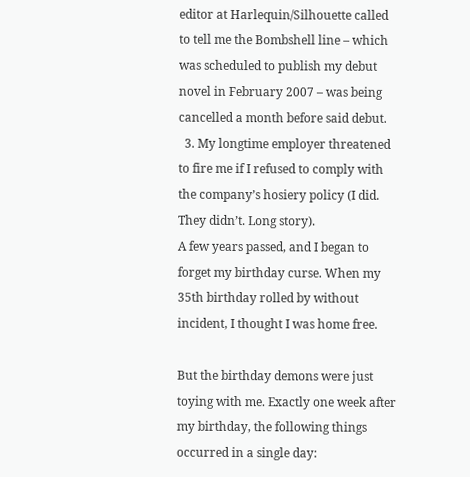editor at Harlequin/Silhouette called to tell me the Bombshell line – which was scheduled to publish my debut novel in February 2007 – was being cancelled a month before said debut.
  3. My longtime employer threatened to fire me if I refused to comply with the company’s hosiery policy (I did. They didn’t. Long story).
A few years passed, and I began to forget my birthday curse. When my 35th birthday rolled by without incident, I thought I was home free.

But the birthday demons were just toying with me. Exactly one week after my birthday, the following things occurred in a single day: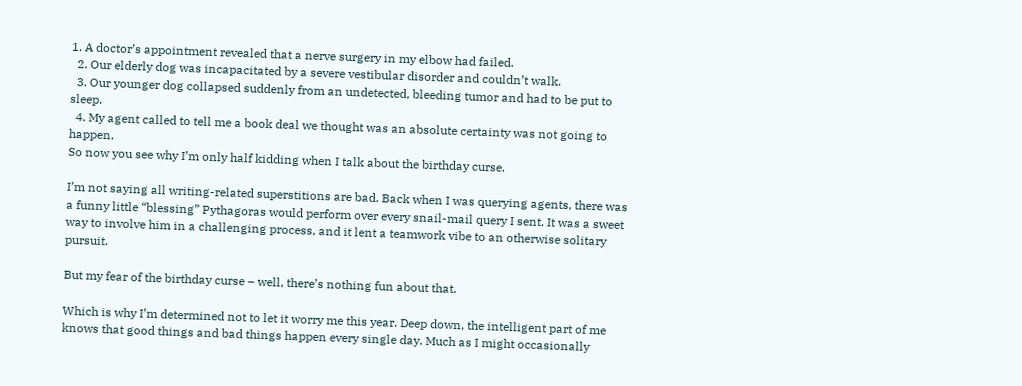1. A doctor’s appointment revealed that a nerve surgery in my elbow had failed.
  2. Our elderly dog was incapacitated by a severe vestibular disorder and couldn’t walk.
  3. Our younger dog collapsed suddenly from an undetected, bleeding tumor and had to be put to sleep.
  4. My agent called to tell me a book deal we thought was an absolute certainty was not going to happen.
So now you see why I’m only half kidding when I talk about the birthday curse.

I’m not saying all writing-related superstitions are bad. Back when I was querying agents, there was a funny little “blessing” Pythagoras would perform over every snail-mail query I sent. It was a sweet way to involve him in a challenging process, and it lent a teamwork vibe to an otherwise solitary pursuit.

But my fear of the birthday curse – well, there’s nothing fun about that.

Which is why I’m determined not to let it worry me this year. Deep down, the intelligent part of me knows that good things and bad things happen every single day. Much as I might occasionally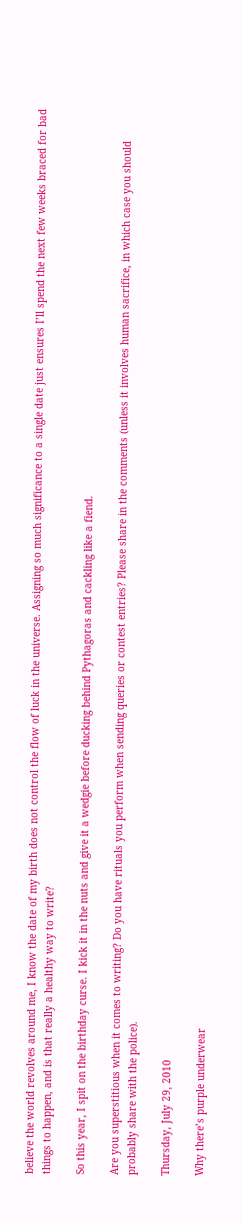believe the world revolves around me, I know the date of my birth does not control the flow of luck in the universe. Assigning so much significance to a single date just ensures I’ll spend the next few weeks braced for bad things to happen, and is that really a healthy way to write?

So this year, I spit on the birthday curse. I kick it in the nuts and give it a wedgie before ducking behind Pythagoras and cackling like a fiend.

Are you superstitious when it comes to writing? Do you have rituals you perform when sending queries or contest entries? Please share in the comments (unless it involves human sacrifice, in which case you should probably share with the police).

Thursday, July 29, 2010

Why there’s purple underwear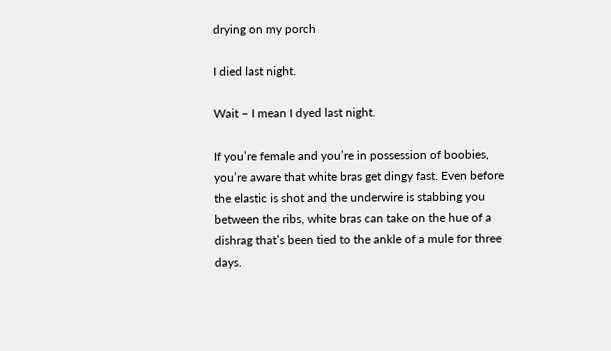drying on my porch

I died last night.

Wait – I mean I dyed last night.

If you’re female and you’re in possession of boobies, you’re aware that white bras get dingy fast. Even before the elastic is shot and the underwire is stabbing you between the ribs, white bras can take on the hue of a dishrag that’s been tied to the ankle of a mule for three days.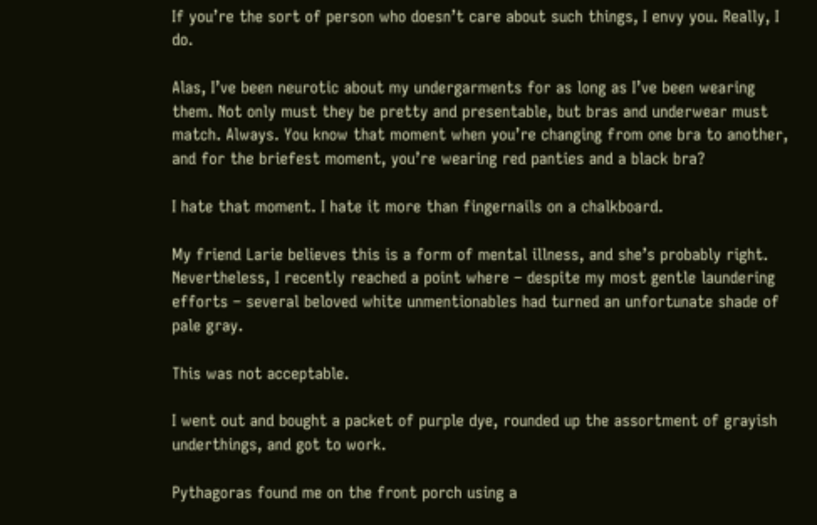If you’re the sort of person who doesn’t care about such things, I envy you. Really, I do.

Alas, I’ve been neurotic about my undergarments for as long as I’ve been wearing them. Not only must they be pretty and presentable, but bras and underwear must match. Always. You know that moment when you’re changing from one bra to another, and for the briefest moment, you’re wearing red panties and a black bra?

I hate that moment. I hate it more than fingernails on a chalkboard.

My friend Larie believes this is a form of mental illness, and she’s probably right. Nevertheless, I recently reached a point where – despite my most gentle laundering efforts – several beloved white unmentionables had turned an unfortunate shade of pale gray.

This was not acceptable.

I went out and bought a packet of purple dye, rounded up the assortment of grayish underthings, and got to work.

Pythagoras found me on the front porch using a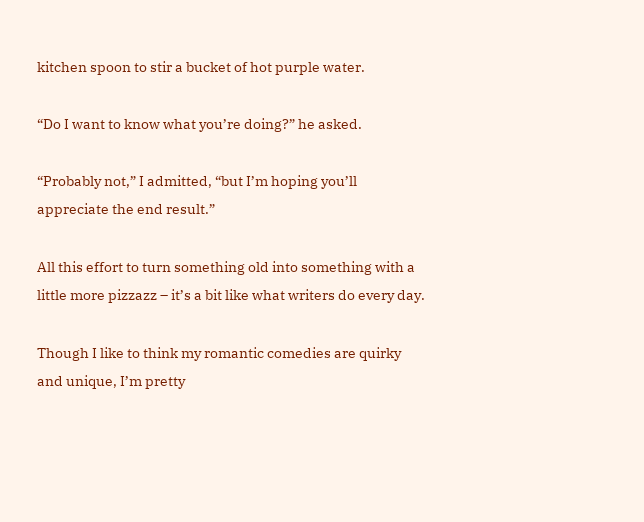kitchen spoon to stir a bucket of hot purple water.

“Do I want to know what you’re doing?” he asked.

“Probably not,” I admitted, “but I’m hoping you’ll appreciate the end result.”

All this effort to turn something old into something with a little more pizzazz – it’s a bit like what writers do every day.

Though I like to think my romantic comedies are quirky and unique, I’m pretty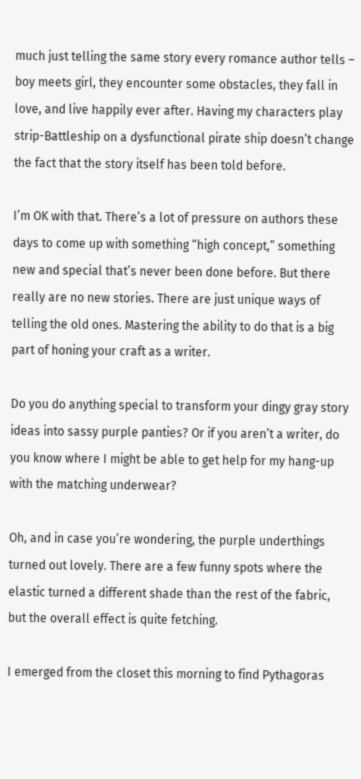much just telling the same story every romance author tells – boy meets girl, they encounter some obstacles, they fall in love, and live happily ever after. Having my characters play strip-Battleship on a dysfunctional pirate ship doesn’t change the fact that the story itself has been told before.

I’m OK with that. There’s a lot of pressure on authors these days to come up with something “high concept,” something new and special that’s never been done before. But there really are no new stories. There are just unique ways of telling the old ones. Mastering the ability to do that is a big part of honing your craft as a writer.

Do you do anything special to transform your dingy gray story ideas into sassy purple panties? Or if you aren’t a writer, do you know where I might be able to get help for my hang-up with the matching underwear?

Oh, and in case you’re wondering, the purple underthings turned out lovely. There are a few funny spots where the elastic turned a different shade than the rest of the fabric, but the overall effect is quite fetching.

I emerged from the closet this morning to find Pythagoras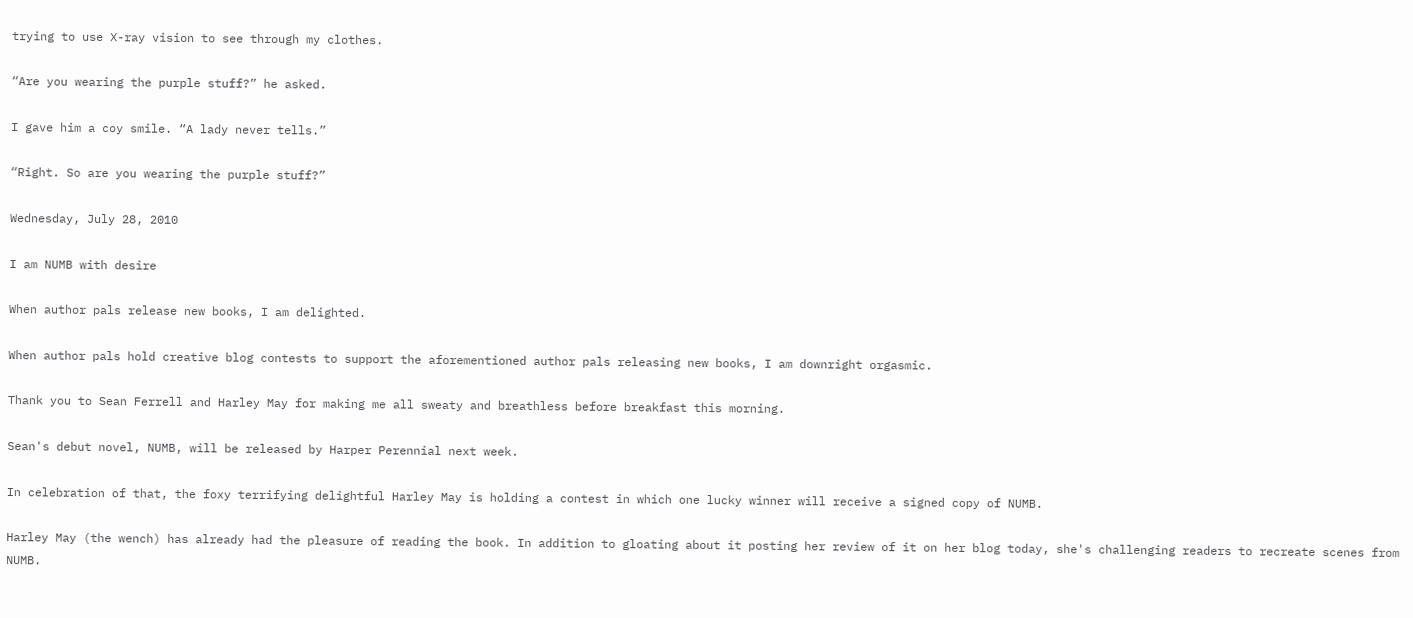trying to use X-ray vision to see through my clothes.

“Are you wearing the purple stuff?” he asked.

I gave him a coy smile. “A lady never tells.”

“Right. So are you wearing the purple stuff?”

Wednesday, July 28, 2010

I am NUMB with desire

When author pals release new books, I am delighted.

When author pals hold creative blog contests to support the aforementioned author pals releasing new books, I am downright orgasmic.

Thank you to Sean Ferrell and Harley May for making me all sweaty and breathless before breakfast this morning.

Sean's debut novel, NUMB, will be released by Harper Perennial next week.

In celebration of that, the foxy terrifying delightful Harley May is holding a contest in which one lucky winner will receive a signed copy of NUMB.

Harley May (the wench) has already had the pleasure of reading the book. In addition to gloating about it posting her review of it on her blog today, she's challenging readers to recreate scenes from NUMB.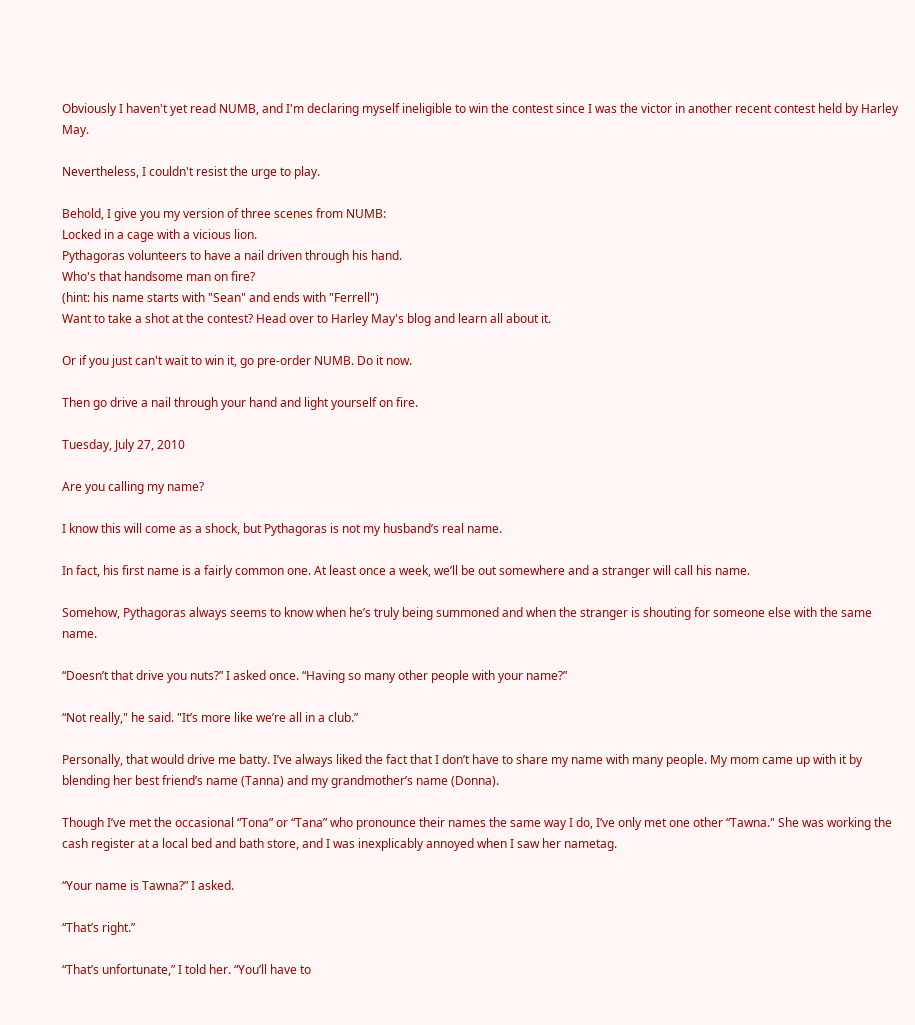Obviously I haven't yet read NUMB, and I'm declaring myself ineligible to win the contest since I was the victor in another recent contest held by Harley May.

Nevertheless, I couldn't resist the urge to play.

Behold, I give you my version of three scenes from NUMB:
Locked in a cage with a vicious lion.
Pythagoras volunteers to have a nail driven through his hand.
Who's that handsome man on fire?
(hint: his name starts with "Sean" and ends with "Ferrell")
Want to take a shot at the contest? Head over to Harley May's blog and learn all about it.

Or if you just can't wait to win it, go pre-order NUMB. Do it now.

Then go drive a nail through your hand and light yourself on fire.

Tuesday, July 27, 2010

Are you calling my name?

I know this will come as a shock, but Pythagoras is not my husband’s real name.

In fact, his first name is a fairly common one. At least once a week, we’ll be out somewhere and a stranger will call his name.

Somehow, Pythagoras always seems to know when he’s truly being summoned and when the stranger is shouting for someone else with the same name.

“Doesn’t that drive you nuts?” I asked once. “Having so many other people with your name?”

“Not really," he said. "It’s more like we’re all in a club.”

Personally, that would drive me batty. I’ve always liked the fact that I don’t have to share my name with many people. My mom came up with it by blending her best friend’s name (Tanna) and my grandmother’s name (Donna).

Though I’ve met the occasional “Tona” or “Tana” who pronounce their names the same way I do, I’ve only met one other “Tawna." She was working the cash register at a local bed and bath store, and I was inexplicably annoyed when I saw her nametag.

“Your name is Tawna?” I asked.

“That’s right.”

“That’s unfortunate,” I told her. “You’ll have to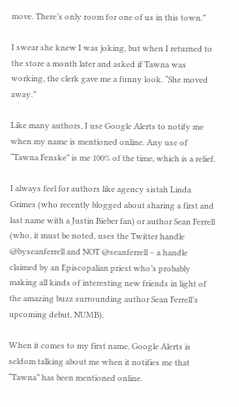move. There’s only room for one of us in this town.”

I swear she knew I was joking, but when I returned to the store a month later and asked if Tawna was working, the clerk gave me a funny look. “She moved away.”

Like many authors, I use Google Alerts to notify me when my name is mentioned online. Any use of “Tawna Fenske” is me 100% of the time, which is a relief.

I always feel for authors like agency sistah Linda Grimes (who recently blogged about sharing a first and last name with a Justin Bieber fan) or author Sean Ferrell (who, it must be noted, uses the Twitter handle @byseanferrell and NOT @seanferrell – a handle claimed by an Episcopalian priest who’s probably making all kinds of interesting new friends in light of the amazing buzz surrounding author Sean Ferrell’s upcoming debut, NUMB).

When it comes to my first name, Google Alerts is seldom talking about me when it notifies me that “Tawna” has been mentioned online.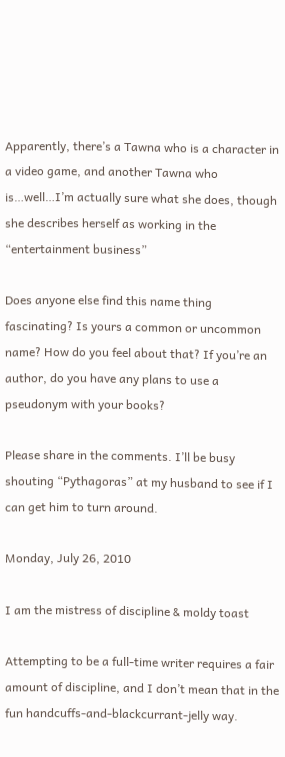Apparently, there’s a Tawna who is a character in a video game, and another Tawna who is…well…I’m actually sure what she does, though she describes herself as working in the “entertainment business”

Does anyone else find this name thing fascinating? Is yours a common or uncommon name? How do you feel about that? If you’re an author, do you have any plans to use a pseudonym with your books?

Please share in the comments. I’ll be busy shouting “Pythagoras” at my husband to see if I can get him to turn around.

Monday, July 26, 2010

I am the mistress of discipline & moldy toast

Attempting to be a full-time writer requires a fair amount of discipline, and I don’t mean that in the fun handcuffs-and-blackcurrant-jelly way.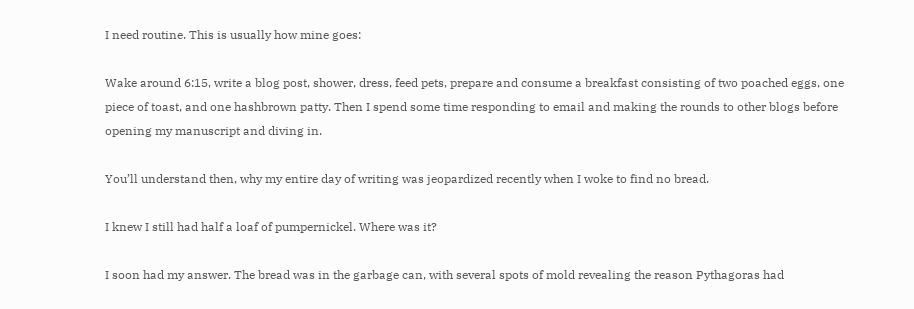I need routine. This is usually how mine goes:

Wake around 6:15, write a blog post, shower, dress, feed pets, prepare and consume a breakfast consisting of two poached eggs, one piece of toast, and one hashbrown patty. Then I spend some time responding to email and making the rounds to other blogs before opening my manuscript and diving in.

You’ll understand then, why my entire day of writing was jeopardized recently when I woke to find no bread.

I knew I still had half a loaf of pumpernickel. Where was it?

I soon had my answer. The bread was in the garbage can, with several spots of mold revealing the reason Pythagoras had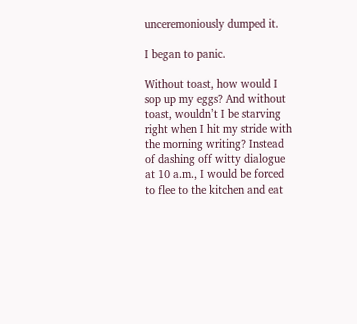unceremoniously dumped it.

I began to panic.

Without toast, how would I sop up my eggs? And without toast, wouldn’t I be starving right when I hit my stride with the morning writing? Instead of dashing off witty dialogue at 10 a.m., I would be forced to flee to the kitchen and eat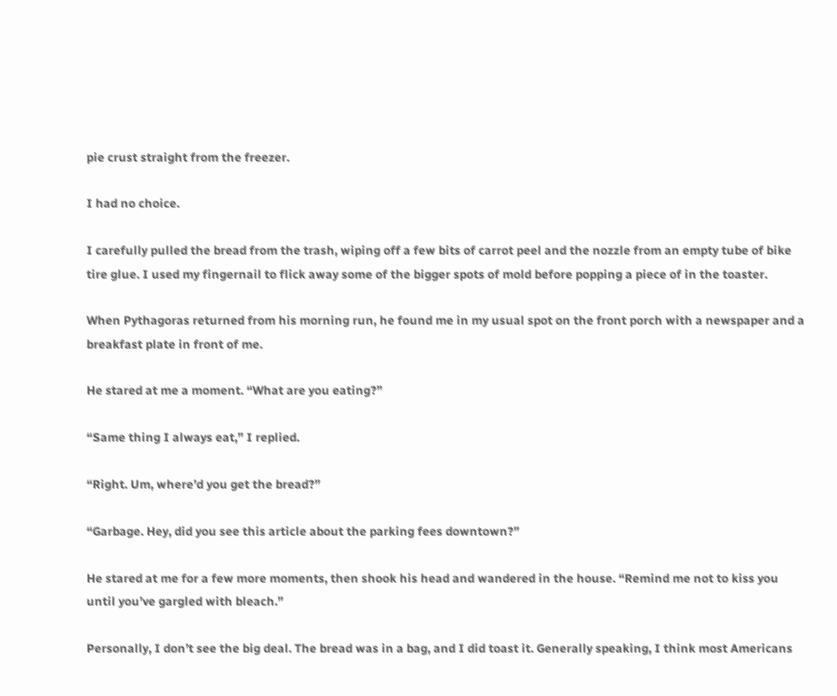pie crust straight from the freezer.

I had no choice.

I carefully pulled the bread from the trash, wiping off a few bits of carrot peel and the nozzle from an empty tube of bike tire glue. I used my fingernail to flick away some of the bigger spots of mold before popping a piece of in the toaster.

When Pythagoras returned from his morning run, he found me in my usual spot on the front porch with a newspaper and a breakfast plate in front of me.

He stared at me a moment. “What are you eating?”

“Same thing I always eat,” I replied.

“Right. Um, where’d you get the bread?”

“Garbage. Hey, did you see this article about the parking fees downtown?”

He stared at me for a few more moments, then shook his head and wandered in the house. “Remind me not to kiss you until you’ve gargled with bleach.”

Personally, I don’t see the big deal. The bread was in a bag, and I did toast it. Generally speaking, I think most Americans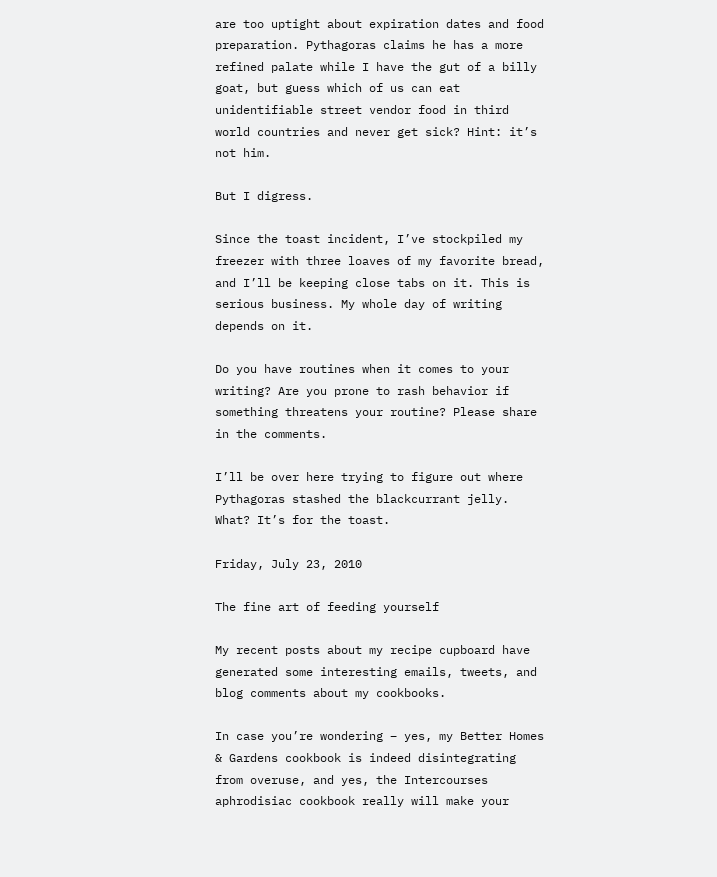are too uptight about expiration dates and food preparation. Pythagoras claims he has a more refined palate while I have the gut of a billy goat, but guess which of us can eat unidentifiable street vendor food in third world countries and never get sick? Hint: it’s not him.

But I digress.

Since the toast incident, I’ve stockpiled my freezer with three loaves of my favorite bread, and I’ll be keeping close tabs on it. This is serious business. My whole day of writing depends on it.

Do you have routines when it comes to your writing? Are you prone to rash behavior if something threatens your routine? Please share in the comments.

I’ll be over here trying to figure out where Pythagoras stashed the blackcurrant jelly. What? It’s for the toast.

Friday, July 23, 2010

The fine art of feeding yourself

My recent posts about my recipe cupboard have generated some interesting emails, tweets, and blog comments about my cookbooks.

In case you’re wondering – yes, my Better Homes & Gardens cookbook is indeed disintegrating from overuse, and yes, the Intercourses aphrodisiac cookbook really will make your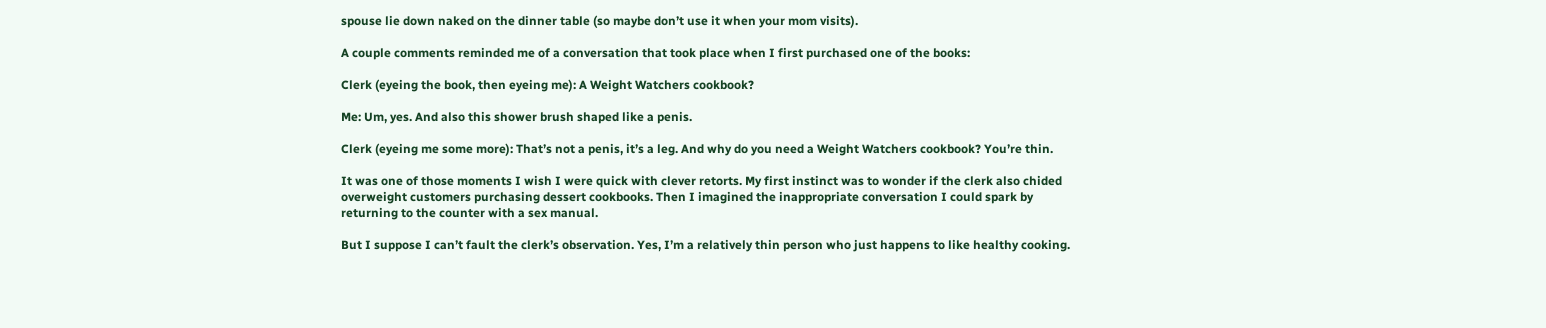spouse lie down naked on the dinner table (so maybe don’t use it when your mom visits).

A couple comments reminded me of a conversation that took place when I first purchased one of the books:

Clerk (eyeing the book, then eyeing me): A Weight Watchers cookbook?

Me: Um, yes. And also this shower brush shaped like a penis.

Clerk (eyeing me some more): That’s not a penis, it’s a leg. And why do you need a Weight Watchers cookbook? You’re thin.

It was one of those moments I wish I were quick with clever retorts. My first instinct was to wonder if the clerk also chided overweight customers purchasing dessert cookbooks. Then I imagined the inappropriate conversation I could spark by returning to the counter with a sex manual.

But I suppose I can’t fault the clerk’s observation. Yes, I’m a relatively thin person who just happens to like healthy cooking.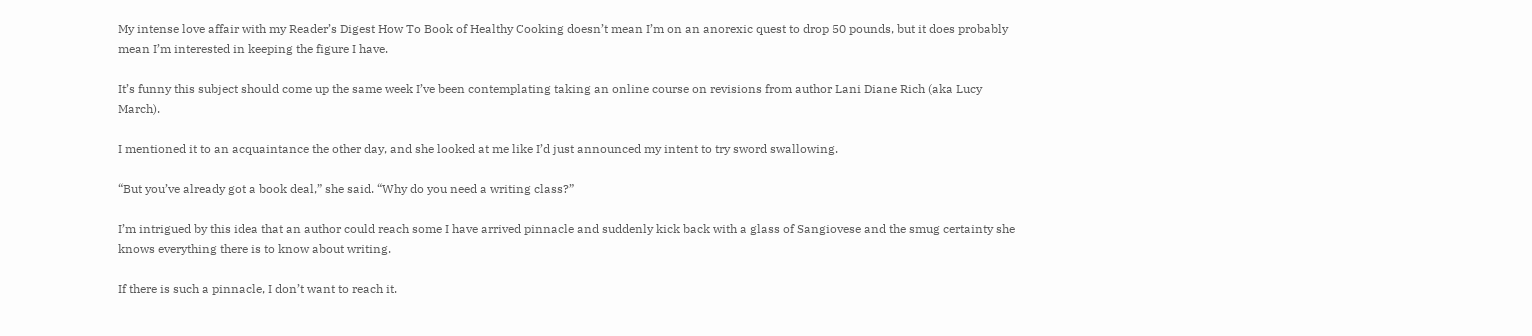My intense love affair with my Reader’s Digest How To Book of Healthy Cooking doesn’t mean I’m on an anorexic quest to drop 50 pounds, but it does probably mean I’m interested in keeping the figure I have.

It’s funny this subject should come up the same week I’ve been contemplating taking an online course on revisions from author Lani Diane Rich (aka Lucy March).

I mentioned it to an acquaintance the other day, and she looked at me like I’d just announced my intent to try sword swallowing.

“But you’ve already got a book deal,” she said. “Why do you need a writing class?”

I’m intrigued by this idea that an author could reach some I have arrived pinnacle and suddenly kick back with a glass of Sangiovese and the smug certainty she knows everything there is to know about writing.

If there is such a pinnacle, I don’t want to reach it.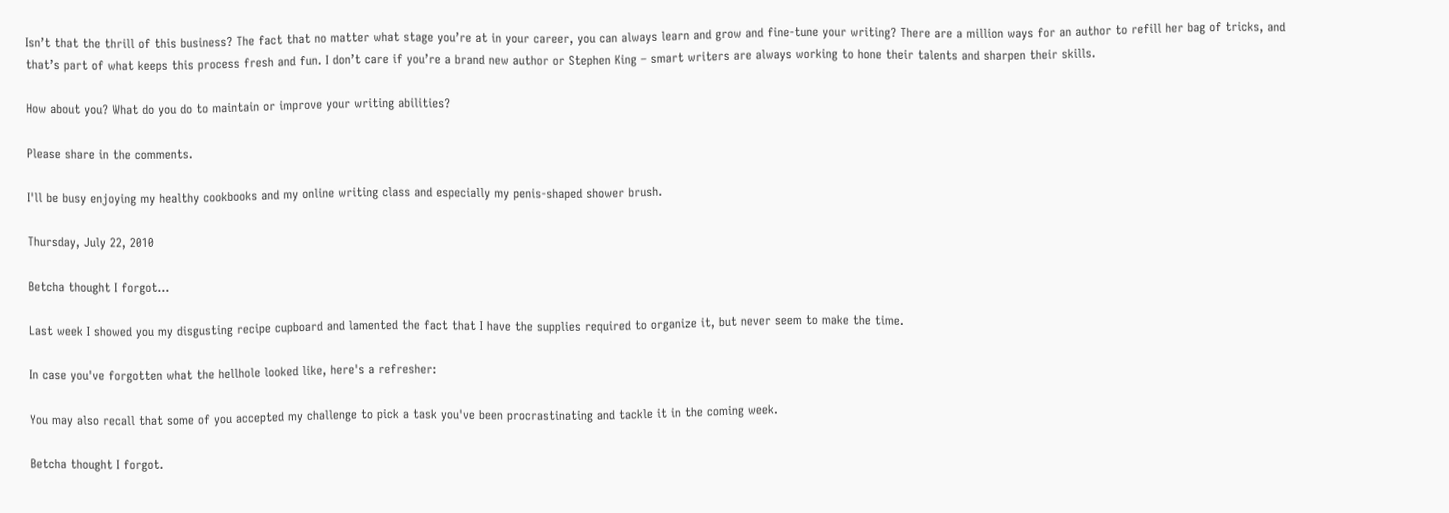Isn’t that the thrill of this business? The fact that no matter what stage you’re at in your career, you can always learn and grow and fine-tune your writing? There are a million ways for an author to refill her bag of tricks, and that’s part of what keeps this process fresh and fun. I don’t care if you’re a brand new author or Stephen King – smart writers are always working to hone their talents and sharpen their skills.

How about you? What do you do to maintain or improve your writing abilities?

Please share in the comments.

I'll be busy enjoying my healthy cookbooks and my online writing class and especially my penis-shaped shower brush.

Thursday, July 22, 2010

Betcha thought I forgot...

Last week I showed you my disgusting recipe cupboard and lamented the fact that I have the supplies required to organize it, but never seem to make the time.

In case you've forgotten what the hellhole looked like, here's a refresher:

You may also recall that some of you accepted my challenge to pick a task you've been procrastinating and tackle it in the coming week.

Betcha thought I forgot.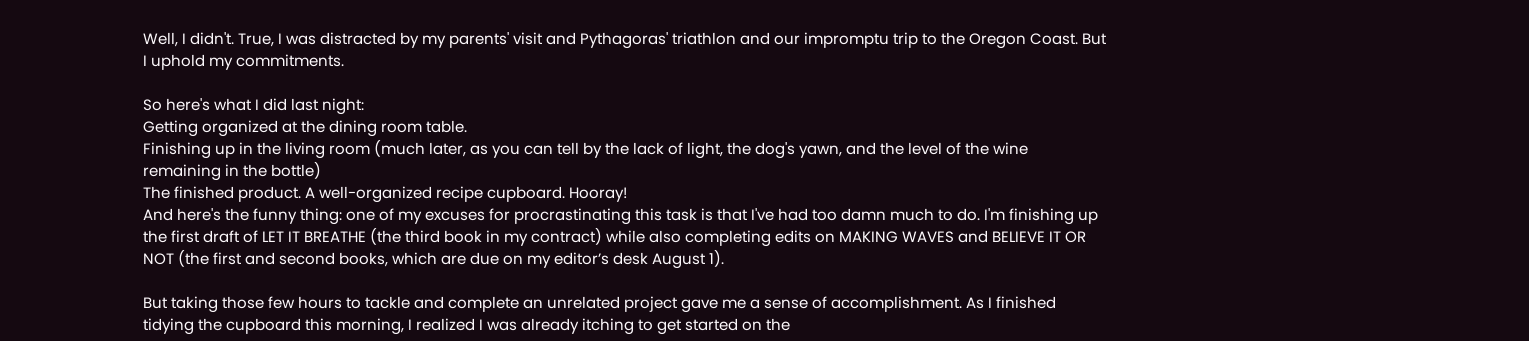Well, I didn't. True, I was distracted by my parents' visit and Pythagoras' triathlon and our impromptu trip to the Oregon Coast. But I uphold my commitments.

So here's what I did last night:
Getting organized at the dining room table.
Finishing up in the living room (much later, as you can tell by the lack of light, the dog's yawn, and the level of the wine remaining in the bottle)
The finished product. A well-organized recipe cupboard. Hooray!
And here's the funny thing: one of my excuses for procrastinating this task is that I've had too damn much to do. I'm finishing up the first draft of LET IT BREATHE (the third book in my contract) while also completing edits on MAKING WAVES and BELIEVE IT OR NOT (the first and second books, which are due on my editor’s desk August 1).

But taking those few hours to tackle and complete an unrelated project gave me a sense of accomplishment. As I finished tidying the cupboard this morning, I realized I was already itching to get started on the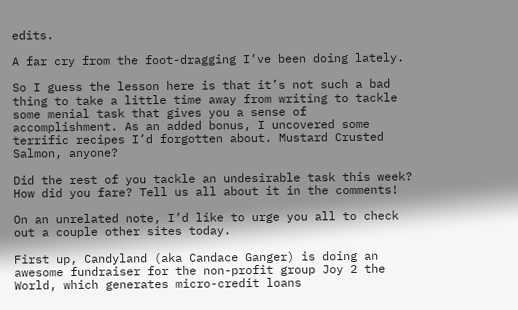edits.

A far cry from the foot-dragging I’ve been doing lately.

So I guess the lesson here is that it’s not such a bad thing to take a little time away from writing to tackle some menial task that gives you a sense of accomplishment. As an added bonus, I uncovered some terrific recipes I’d forgotten about. Mustard Crusted Salmon, anyone?

Did the rest of you tackle an undesirable task this week? How did you fare? Tell us all about it in the comments!

On an unrelated note, I’d like to urge you all to check out a couple other sites today.

First up, Candyland (aka Candace Ganger) is doing an awesome fundraiser for the non-profit group Joy 2 the World, which generates micro-credit loans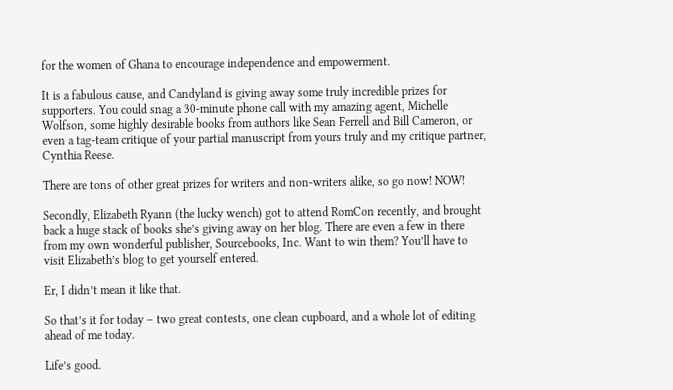for the women of Ghana to encourage independence and empowerment.

It is a fabulous cause, and Candyland is giving away some truly incredible prizes for supporters. You could snag a 30-minute phone call with my amazing agent, Michelle Wolfson, some highly desirable books from authors like Sean Ferrell and Bill Cameron, or even a tag-team critique of your partial manuscript from yours truly and my critique partner, Cynthia Reese.

There are tons of other great prizes for writers and non-writers alike, so go now! NOW!

Secondly, Elizabeth Ryann (the lucky wench) got to attend RomCon recently, and brought back a huge stack of books she’s giving away on her blog. There are even a few in there from my own wonderful publisher, Sourcebooks, Inc. Want to win them? You’ll have to visit Elizabeth’s blog to get yourself entered.

Er, I didn’t mean it like that.

So that’s it for today – two great contests, one clean cupboard, and a whole lot of editing ahead of me today.

Life’s good.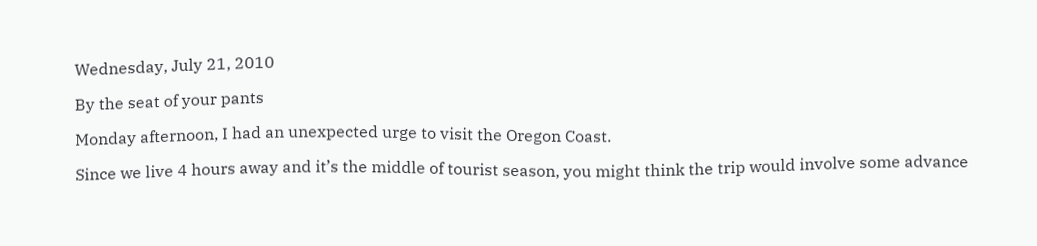Wednesday, July 21, 2010

By the seat of your pants

Monday afternoon, I had an unexpected urge to visit the Oregon Coast.

Since we live 4 hours away and it’s the middle of tourist season, you might think the trip would involve some advance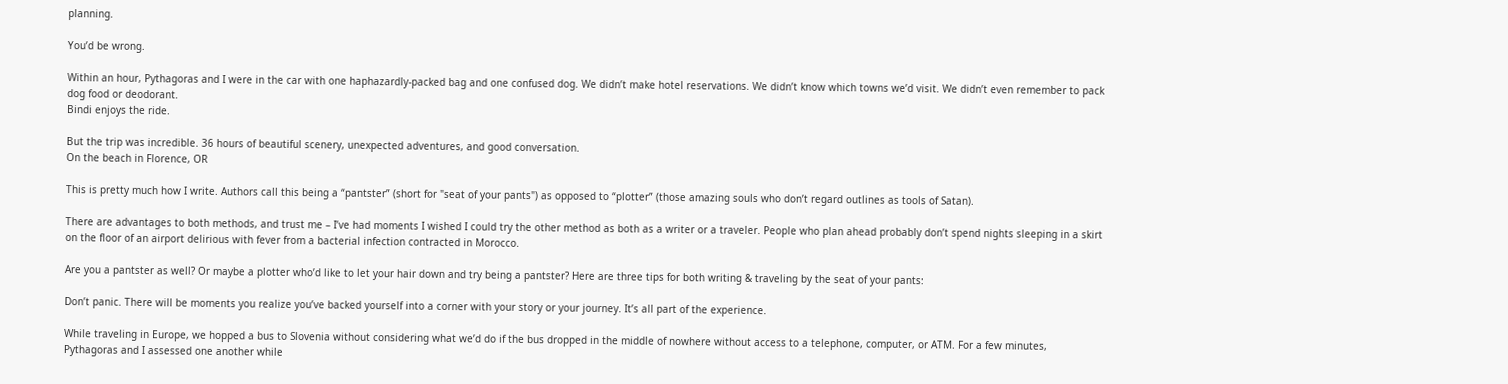planning.

You’d be wrong.

Within an hour, Pythagoras and I were in the car with one haphazardly-packed bag and one confused dog. We didn’t make hotel reservations. We didn’t know which towns we’d visit. We didn’t even remember to pack dog food or deodorant.
Bindi enjoys the ride.

But the trip was incredible. 36 hours of beautiful scenery, unexpected adventures, and good conversation.
On the beach in Florence, OR

This is pretty much how I write. Authors call this being a “pantster” (short for "seat of your pants") as opposed to “plotter” (those amazing souls who don’t regard outlines as tools of Satan).

There are advantages to both methods, and trust me – I’ve had moments I wished I could try the other method as both as a writer or a traveler. People who plan ahead probably don’t spend nights sleeping in a skirt on the floor of an airport delirious with fever from a bacterial infection contracted in Morocco.

Are you a pantster as well? Or maybe a plotter who’d like to let your hair down and try being a pantster? Here are three tips for both writing & traveling by the seat of your pants:

Don’t panic. There will be moments you realize you’ve backed yourself into a corner with your story or your journey. It’s all part of the experience.

While traveling in Europe, we hopped a bus to Slovenia without considering what we’d do if the bus dropped in the middle of nowhere without access to a telephone, computer, or ATM. For a few minutes, Pythagoras and I assessed one another while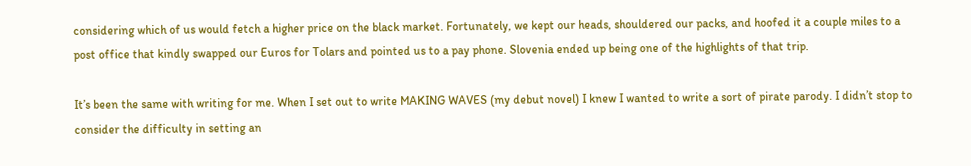considering which of us would fetch a higher price on the black market. Fortunately, we kept our heads, shouldered our packs, and hoofed it a couple miles to a post office that kindly swapped our Euros for Tolars and pointed us to a pay phone. Slovenia ended up being one of the highlights of that trip.

It’s been the same with writing for me. When I set out to write MAKING WAVES (my debut novel) I knew I wanted to write a sort of pirate parody. I didn’t stop to consider the difficulty in setting an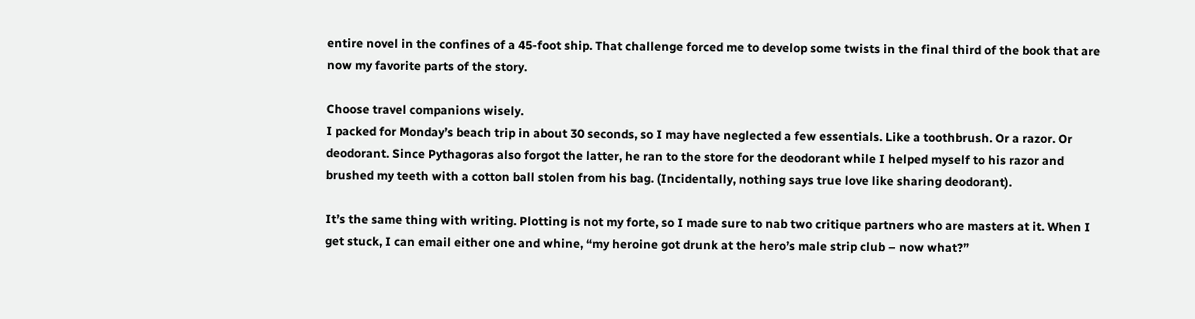entire novel in the confines of a 45-foot ship. That challenge forced me to develop some twists in the final third of the book that are now my favorite parts of the story.

Choose travel companions wisely.
I packed for Monday’s beach trip in about 30 seconds, so I may have neglected a few essentials. Like a toothbrush. Or a razor. Or deodorant. Since Pythagoras also forgot the latter, he ran to the store for the deodorant while I helped myself to his razor and brushed my teeth with a cotton ball stolen from his bag. (Incidentally, nothing says true love like sharing deodorant).

It’s the same thing with writing. Plotting is not my forte, so I made sure to nab two critique partners who are masters at it. When I get stuck, I can email either one and whine, “my heroine got drunk at the hero’s male strip club – now what?”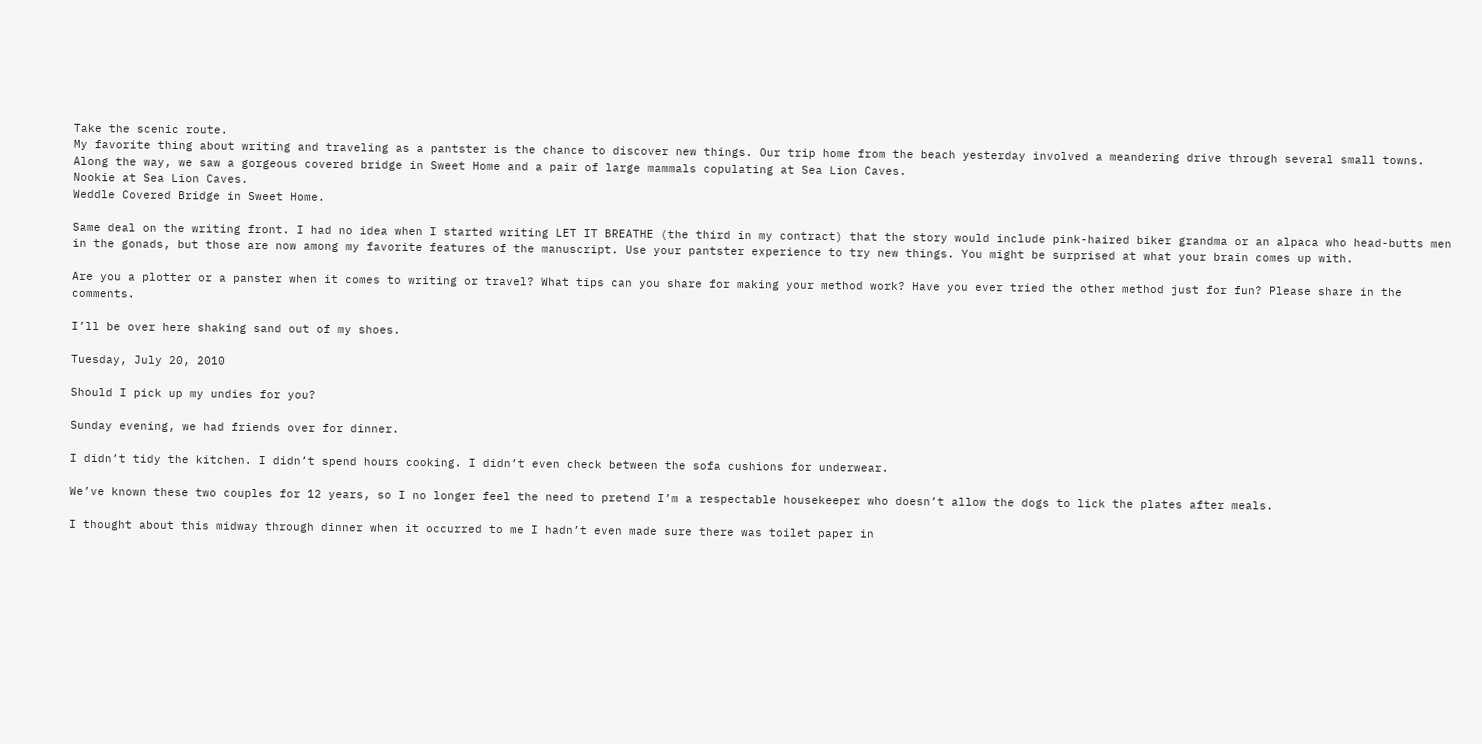Take the scenic route.
My favorite thing about writing and traveling as a pantster is the chance to discover new things. Our trip home from the beach yesterday involved a meandering drive through several small towns. Along the way, we saw a gorgeous covered bridge in Sweet Home and a pair of large mammals copulating at Sea Lion Caves.
Nookie at Sea Lion Caves.
Weddle Covered Bridge in Sweet Home.

Same deal on the writing front. I had no idea when I started writing LET IT BREATHE (the third in my contract) that the story would include pink-haired biker grandma or an alpaca who head-butts men in the gonads, but those are now among my favorite features of the manuscript. Use your pantster experience to try new things. You might be surprised at what your brain comes up with.

Are you a plotter or a panster when it comes to writing or travel? What tips can you share for making your method work? Have you ever tried the other method just for fun? Please share in the comments.

I’ll be over here shaking sand out of my shoes.

Tuesday, July 20, 2010

Should I pick up my undies for you?

Sunday evening, we had friends over for dinner.

I didn’t tidy the kitchen. I didn’t spend hours cooking. I didn’t even check between the sofa cushions for underwear.

We’ve known these two couples for 12 years, so I no longer feel the need to pretend I’m a respectable housekeeper who doesn’t allow the dogs to lick the plates after meals.

I thought about this midway through dinner when it occurred to me I hadn’t even made sure there was toilet paper in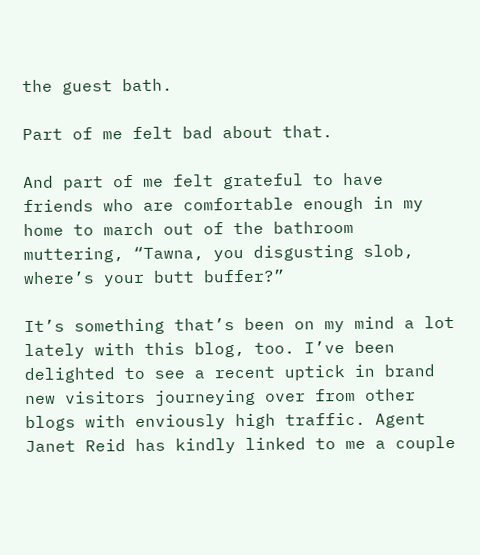the guest bath.

Part of me felt bad about that.

And part of me felt grateful to have friends who are comfortable enough in my home to march out of the bathroom muttering, “Tawna, you disgusting slob, where’s your butt buffer?”

It’s something that’s been on my mind a lot lately with this blog, too. I’ve been delighted to see a recent uptick in brand new visitors journeying over from other blogs with enviously high traffic. Agent Janet Reid has kindly linked to me a couple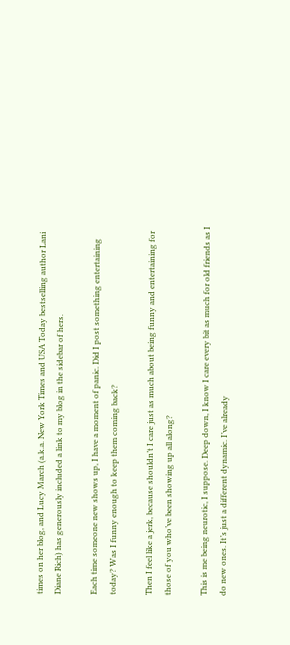times on her blog, and Lucy March (a.k.a. New York Times and USA Today bestselling author Lani Diane Rich) has generously included a link to my blog in the sidebar of hers.

Each time someone new shows up, I have a moment of panic. Did I post something entertaining today? Was I funny enough to keep them coming back?

Then I feel like a jerk, because shouldn’t I care just as much about being funny and entertaining for those of you who’ve been showing up all along?

This is me being neurotic, I suppose. Deep down, I know I care every bit as much for old friends as I do new ones. It’s just a different dynamic. I’ve already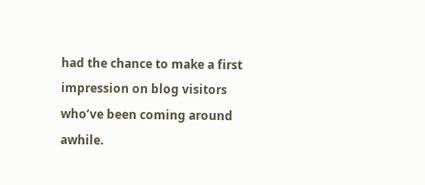had the chance to make a first impression on blog visitors who’ve been coming around awhile.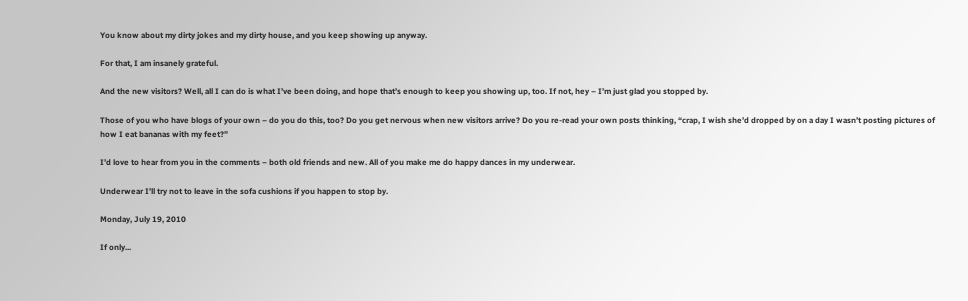You know about my dirty jokes and my dirty house, and you keep showing up anyway.

For that, I am insanely grateful.

And the new visitors? Well, all I can do is what I’ve been doing, and hope that’s enough to keep you showing up, too. If not, hey – I’m just glad you stopped by.

Those of you who have blogs of your own – do you do this, too? Do you get nervous when new visitors arrive? Do you re-read your own posts thinking, “crap, I wish she’d dropped by on a day I wasn’t posting pictures of how I eat bananas with my feet?”

I’d love to hear from you in the comments – both old friends and new. All of you make me do happy dances in my underwear.

Underwear I’ll try not to leave in the sofa cushions if you happen to stop by.

Monday, July 19, 2010

If only...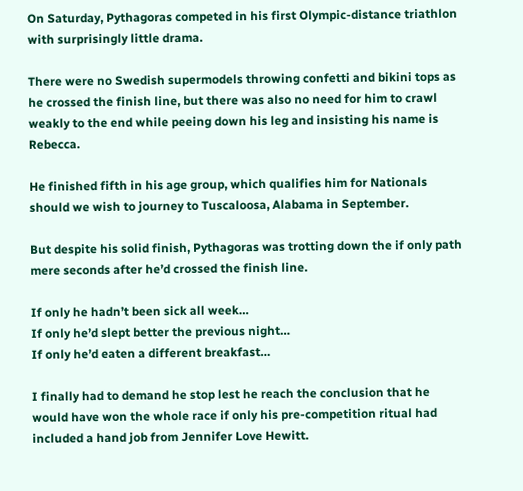On Saturday, Pythagoras competed in his first Olympic-distance triathlon with surprisingly little drama.

There were no Swedish supermodels throwing confetti and bikini tops as he crossed the finish line, but there was also no need for him to crawl weakly to the end while peeing down his leg and insisting his name is Rebecca.

He finished fifth in his age group, which qualifies him for Nationals should we wish to journey to Tuscaloosa, Alabama in September.

But despite his solid finish, Pythagoras was trotting down the if only path mere seconds after he’d crossed the finish line.

If only he hadn’t been sick all week…
If only he’d slept better the previous night…
If only he’d eaten a different breakfast…

I finally had to demand he stop lest he reach the conclusion that he would have won the whole race if only his pre-competition ritual had included a hand job from Jennifer Love Hewitt.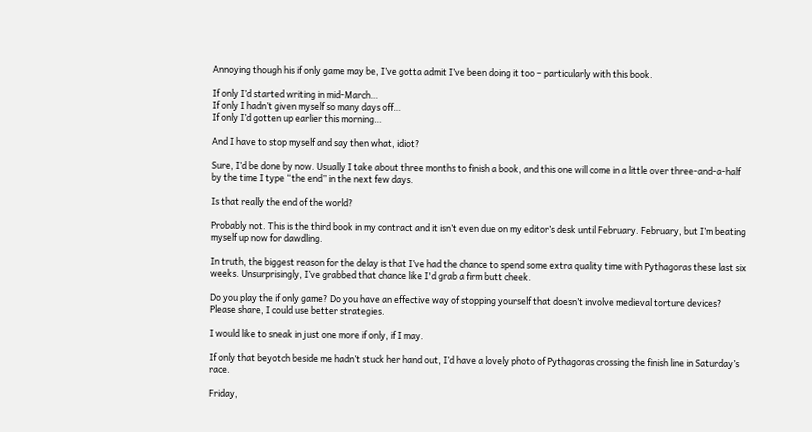Annoying though his if only game may be, I’ve gotta admit I’ve been doing it too – particularly with this book.

If only I’d started writing in mid-March…
If only I hadn’t given myself so many days off…
If only I’d gotten up earlier this morning…

And I have to stop myself and say then what, idiot?

Sure, I’d be done by now. Usually I take about three months to finish a book, and this one will come in a little over three-and-a-half by the time I type “the end” in the next few days.

Is that really the end of the world?

Probably not. This is the third book in my contract and it isn’t even due on my editor’s desk until February. February, but I’m beating myself up now for dawdling.

In truth, the biggest reason for the delay is that I’ve had the chance to spend some extra quality time with Pythagoras these last six weeks. Unsurprisingly, I’ve grabbed that chance like I'd grab a firm butt cheek.

Do you play the if only game? Do you have an effective way of stopping yourself that doesn’t involve medieval torture devices? Please share, I could use better strategies.

I would like to sneak in just one more if only, if I may.

If only that beyotch beside me hadn’t stuck her hand out, I’d have a lovely photo of Pythagoras crossing the finish line in Saturday’s race.

Friday,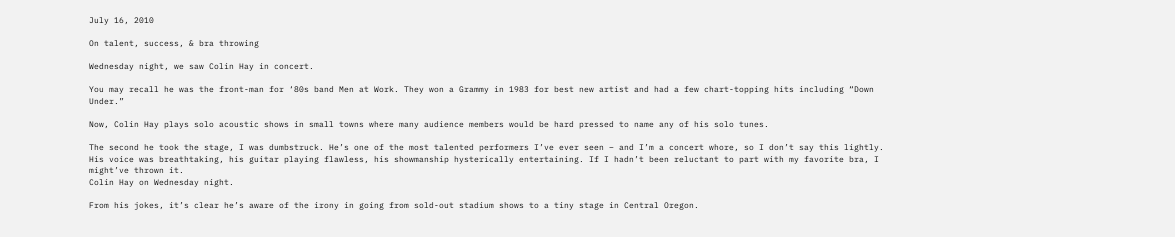July 16, 2010

On talent, success, & bra throwing

Wednesday night, we saw Colin Hay in concert.

You may recall he was the front-man for ‘80s band Men at Work. They won a Grammy in 1983 for best new artist and had a few chart-topping hits including “Down Under.”

Now, Colin Hay plays solo acoustic shows in small towns where many audience members would be hard pressed to name any of his solo tunes.

The second he took the stage, I was dumbstruck. He’s one of the most talented performers I’ve ever seen – and I’m a concert whore, so I don’t say this lightly. His voice was breathtaking, his guitar playing flawless, his showmanship hysterically entertaining. If I hadn’t been reluctant to part with my favorite bra, I might’ve thrown it.
Colin Hay on Wednesday night.

From his jokes, it’s clear he’s aware of the irony in going from sold-out stadium shows to a tiny stage in Central Oregon.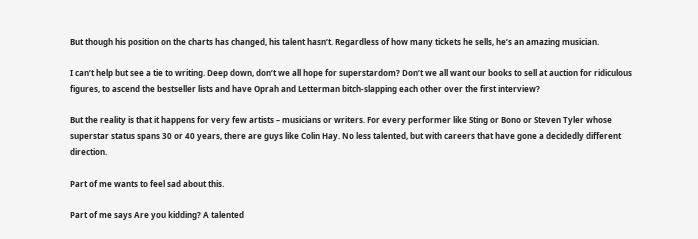But though his position on the charts has changed, his talent hasn’t. Regardless of how many tickets he sells, he’s an amazing musician.

I can’t help but see a tie to writing. Deep down, don’t we all hope for superstardom? Don’t we all want our books to sell at auction for ridiculous figures, to ascend the bestseller lists and have Oprah and Letterman bitch-slapping each other over the first interview?

But the reality is that it happens for very few artists – musicians or writers. For every performer like Sting or Bono or Steven Tyler whose superstar status spans 30 or 40 years, there are guys like Colin Hay. No less talented, but with careers that have gone a decidedly different direction.

Part of me wants to feel sad about this.

Part of me says Are you kidding? A talented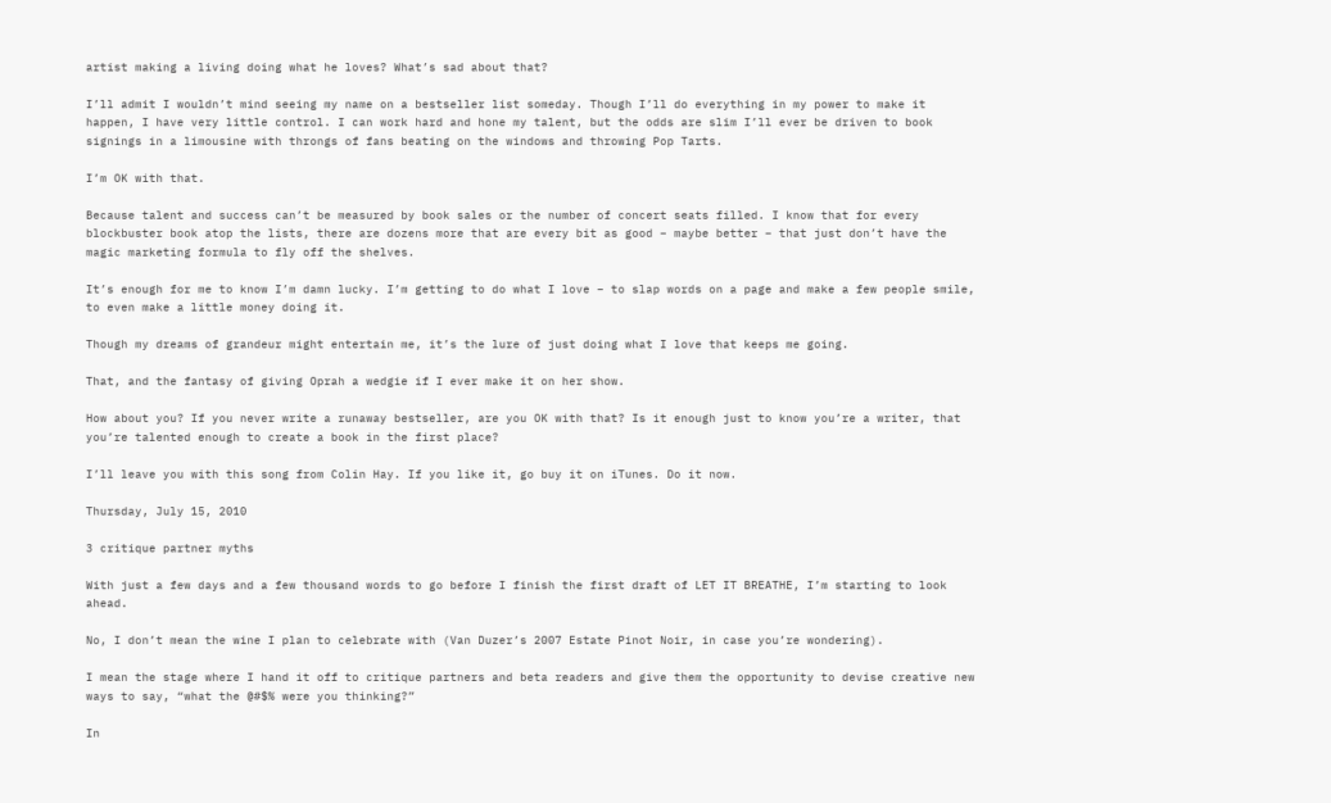artist making a living doing what he loves? What’s sad about that?

I’ll admit I wouldn’t mind seeing my name on a bestseller list someday. Though I’ll do everything in my power to make it happen, I have very little control. I can work hard and hone my talent, but the odds are slim I’ll ever be driven to book signings in a limousine with throngs of fans beating on the windows and throwing Pop Tarts.

I’m OK with that.

Because talent and success can’t be measured by book sales or the number of concert seats filled. I know that for every blockbuster book atop the lists, there are dozens more that are every bit as good – maybe better – that just don’t have the magic marketing formula to fly off the shelves.

It’s enough for me to know I’m damn lucky. I’m getting to do what I love – to slap words on a page and make a few people smile, to even make a little money doing it.

Though my dreams of grandeur might entertain me, it’s the lure of just doing what I love that keeps me going.

That, and the fantasy of giving Oprah a wedgie if I ever make it on her show.

How about you? If you never write a runaway bestseller, are you OK with that? Is it enough just to know you’re a writer, that you’re talented enough to create a book in the first place?

I’ll leave you with this song from Colin Hay. If you like it, go buy it on iTunes. Do it now.

Thursday, July 15, 2010

3 critique partner myths

With just a few days and a few thousand words to go before I finish the first draft of LET IT BREATHE, I’m starting to look ahead.

No, I don’t mean the wine I plan to celebrate with (Van Duzer’s 2007 Estate Pinot Noir, in case you’re wondering).

I mean the stage where I hand it off to critique partners and beta readers and give them the opportunity to devise creative new ways to say, “what the @#$% were you thinking?”

In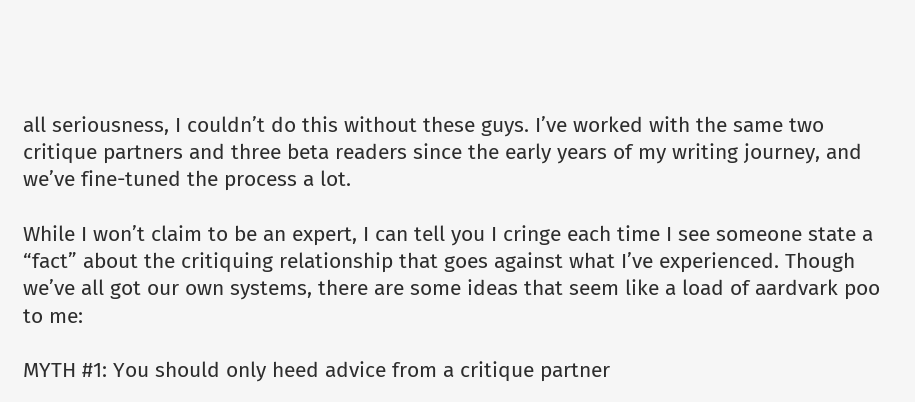all seriousness, I couldn’t do this without these guys. I’ve worked with the same two critique partners and three beta readers since the early years of my writing journey, and we’ve fine-tuned the process a lot.

While I won’t claim to be an expert, I can tell you I cringe each time I see someone state a “fact” about the critiquing relationship that goes against what I’ve experienced. Though we’ve all got our own systems, there are some ideas that seem like a load of aardvark poo to me:

MYTH #1: You should only heed advice from a critique partner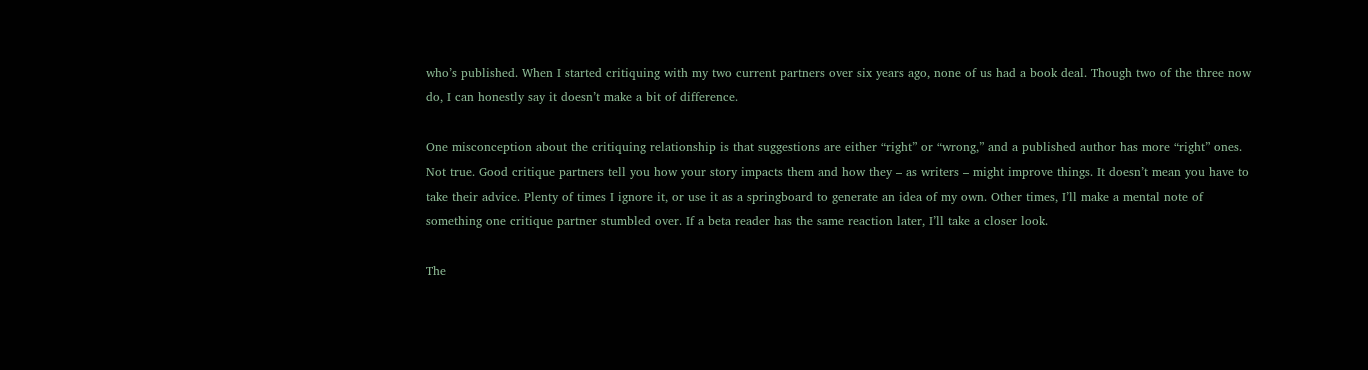who’s published. When I started critiquing with my two current partners over six years ago, none of us had a book deal. Though two of the three now do, I can honestly say it doesn’t make a bit of difference.

One misconception about the critiquing relationship is that suggestions are either “right” or “wrong,” and a published author has more “right” ones. Not true. Good critique partners tell you how your story impacts them and how they – as writers – might improve things. It doesn’t mean you have to take their advice. Plenty of times I ignore it, or use it as a springboard to generate an idea of my own. Other times, I’ll make a mental note of something one critique partner stumbled over. If a beta reader has the same reaction later, I’ll take a closer look.

The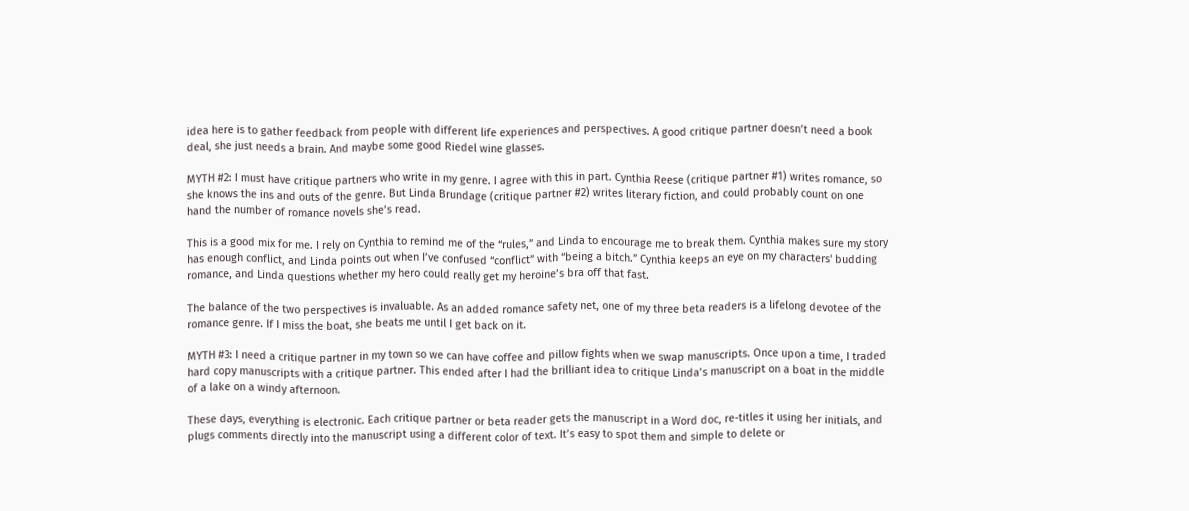idea here is to gather feedback from people with different life experiences and perspectives. A good critique partner doesn’t need a book deal, she just needs a brain. And maybe some good Riedel wine glasses.

MYTH #2: I must have critique partners who write in my genre. I agree with this in part. Cynthia Reese (critique partner #1) writes romance, so she knows the ins and outs of the genre. But Linda Brundage (critique partner #2) writes literary fiction, and could probably count on one hand the number of romance novels she’s read.

This is a good mix for me. I rely on Cynthia to remind me of the “rules,” and Linda to encourage me to break them. Cynthia makes sure my story has enough conflict, and Linda points out when I’ve confused “conflict” with “being a bitch.” Cynthia keeps an eye on my characters' budding romance, and Linda questions whether my hero could really get my heroine’s bra off that fast.

The balance of the two perspectives is invaluable. As an added romance safety net, one of my three beta readers is a lifelong devotee of the romance genre. If I miss the boat, she beats me until I get back on it.

MYTH #3: I need a critique partner in my town so we can have coffee and pillow fights when we swap manuscripts. Once upon a time, I traded hard copy manuscripts with a critique partner. This ended after I had the brilliant idea to critique Linda’s manuscript on a boat in the middle of a lake on a windy afternoon.

These days, everything is electronic. Each critique partner or beta reader gets the manuscript in a Word doc, re-titles it using her initials, and plugs comments directly into the manuscript using a different color of text. It’s easy to spot them and simple to delete or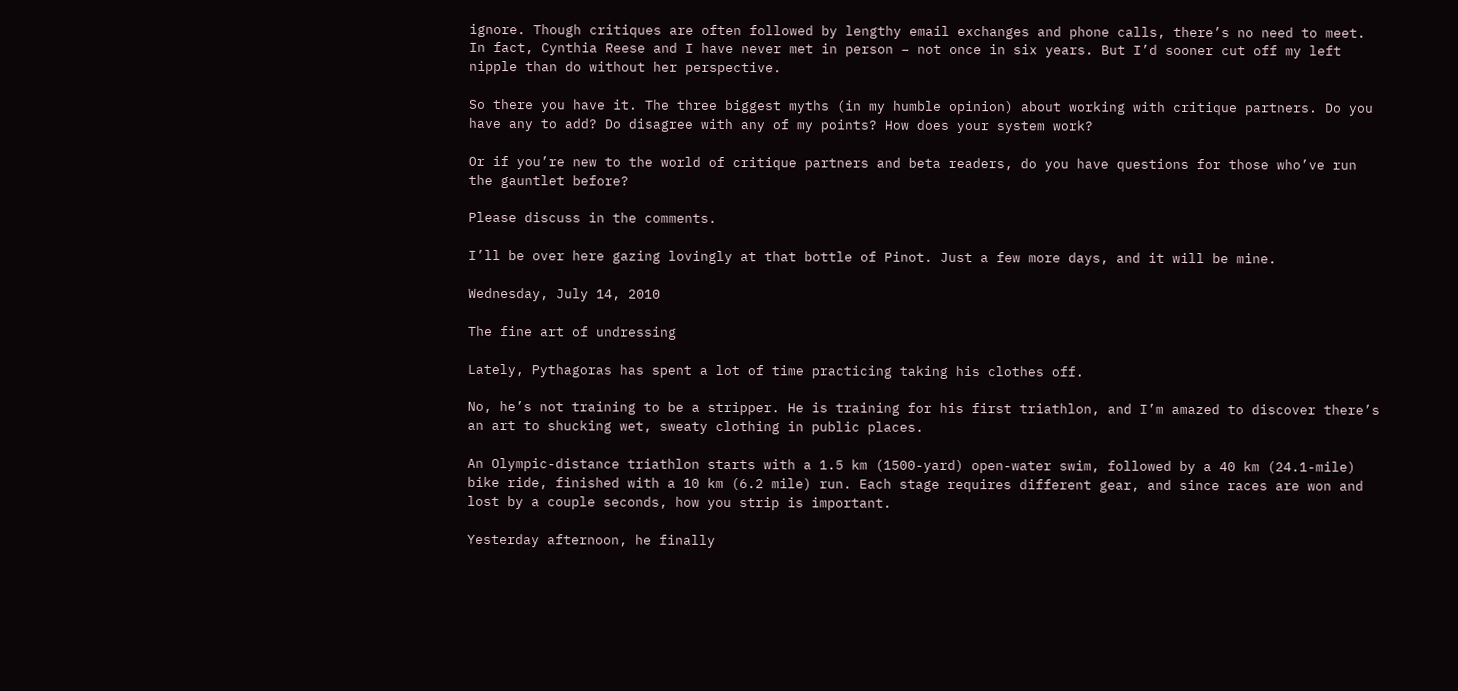ignore. Though critiques are often followed by lengthy email exchanges and phone calls, there’s no need to meet. In fact, Cynthia Reese and I have never met in person – not once in six years. But I’d sooner cut off my left nipple than do without her perspective.

So there you have it. The three biggest myths (in my humble opinion) about working with critique partners. Do you have any to add? Do disagree with any of my points? How does your system work?

Or if you’re new to the world of critique partners and beta readers, do you have questions for those who’ve run the gauntlet before?

Please discuss in the comments.

I’ll be over here gazing lovingly at that bottle of Pinot. Just a few more days, and it will be mine.

Wednesday, July 14, 2010

The fine art of undressing

Lately, Pythagoras has spent a lot of time practicing taking his clothes off.

No, he’s not training to be a stripper. He is training for his first triathlon, and I’m amazed to discover there’s an art to shucking wet, sweaty clothing in public places.

An Olympic-distance triathlon starts with a 1.5 km (1500-yard) open-water swim, followed by a 40 km (24.1-mile) bike ride, finished with a 10 km (6.2 mile) run. Each stage requires different gear, and since races are won and lost by a couple seconds, how you strip is important.

Yesterday afternoon, he finally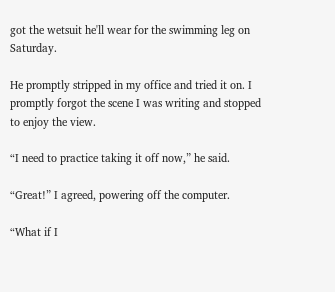got the wetsuit he'll wear for the swimming leg on Saturday.

He promptly stripped in my office and tried it on. I promptly forgot the scene I was writing and stopped to enjoy the view.

“I need to practice taking it off now,” he said.

“Great!” I agreed, powering off the computer.

“What if I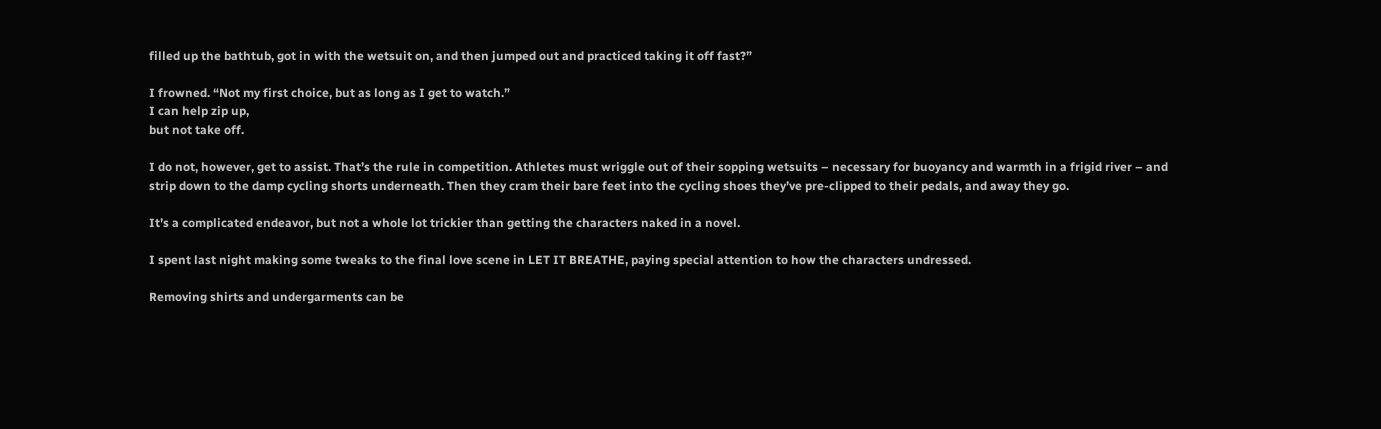filled up the bathtub, got in with the wetsuit on, and then jumped out and practiced taking it off fast?”

I frowned. “Not my first choice, but as long as I get to watch.”
I can help zip up,
but not take off.

I do not, however, get to assist. That’s the rule in competition. Athletes must wriggle out of their sopping wetsuits – necessary for buoyancy and warmth in a frigid river – and strip down to the damp cycling shorts underneath. Then they cram their bare feet into the cycling shoes they’ve pre-clipped to their pedals, and away they go.

It’s a complicated endeavor, but not a whole lot trickier than getting the characters naked in a novel.

I spent last night making some tweaks to the final love scene in LET IT BREATHE, paying special attention to how the characters undressed.

Removing shirts and undergarments can be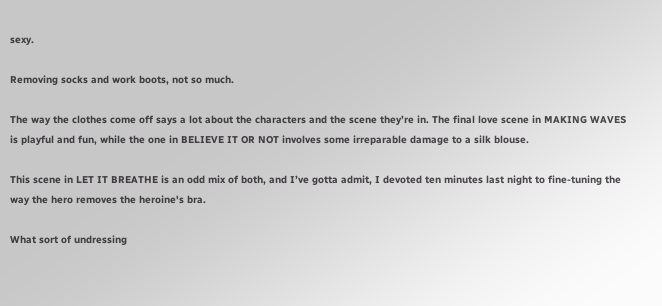sexy.

Removing socks and work boots, not so much.

The way the clothes come off says a lot about the characters and the scene they’re in. The final love scene in MAKING WAVES is playful and fun, while the one in BELIEVE IT OR NOT involves some irreparable damage to a silk blouse.

This scene in LET IT BREATHE is an odd mix of both, and I’ve gotta admit, I devoted ten minutes last night to fine-tuning the way the hero removes the heroine's bra.

What sort of undressing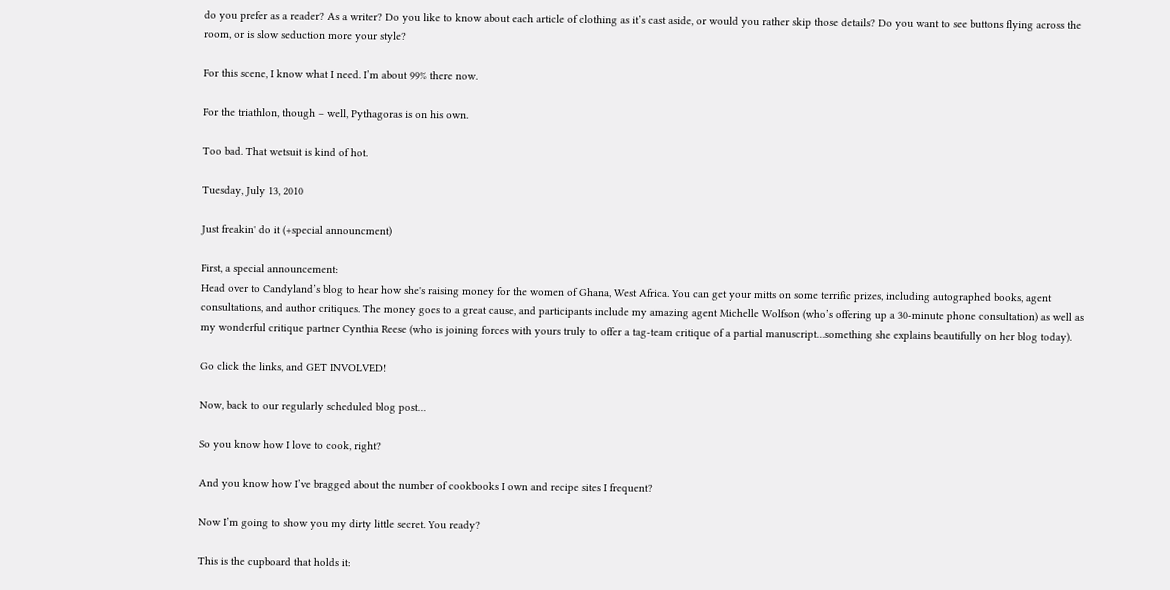do you prefer as a reader? As a writer? Do you like to know about each article of clothing as it’s cast aside, or would you rather skip those details? Do you want to see buttons flying across the room, or is slow seduction more your style?

For this scene, I know what I need. I’m about 99% there now.

For the triathlon, though – well, Pythagoras is on his own.

Too bad. That wetsuit is kind of hot.

Tuesday, July 13, 2010

Just freakin' do it (+special announcment)

First, a special announcement:
Head over to Candyland’s blog to hear how she's raising money for the women of Ghana, West Africa. You can get your mitts on some terrific prizes, including autographed books, agent consultations, and author critiques. The money goes to a great cause, and participants include my amazing agent Michelle Wolfson (who’s offering up a 30-minute phone consultation) as well as my wonderful critique partner Cynthia Reese (who is joining forces with yours truly to offer a tag-team critique of a partial manuscript…something she explains beautifully on her blog today).

Go click the links, and GET INVOLVED!

Now, back to our regularly scheduled blog post…

So you know how I love to cook, right?

And you know how I’ve bragged about the number of cookbooks I own and recipe sites I frequent?

Now I’m going to show you my dirty little secret. You ready?

This is the cupboard that holds it: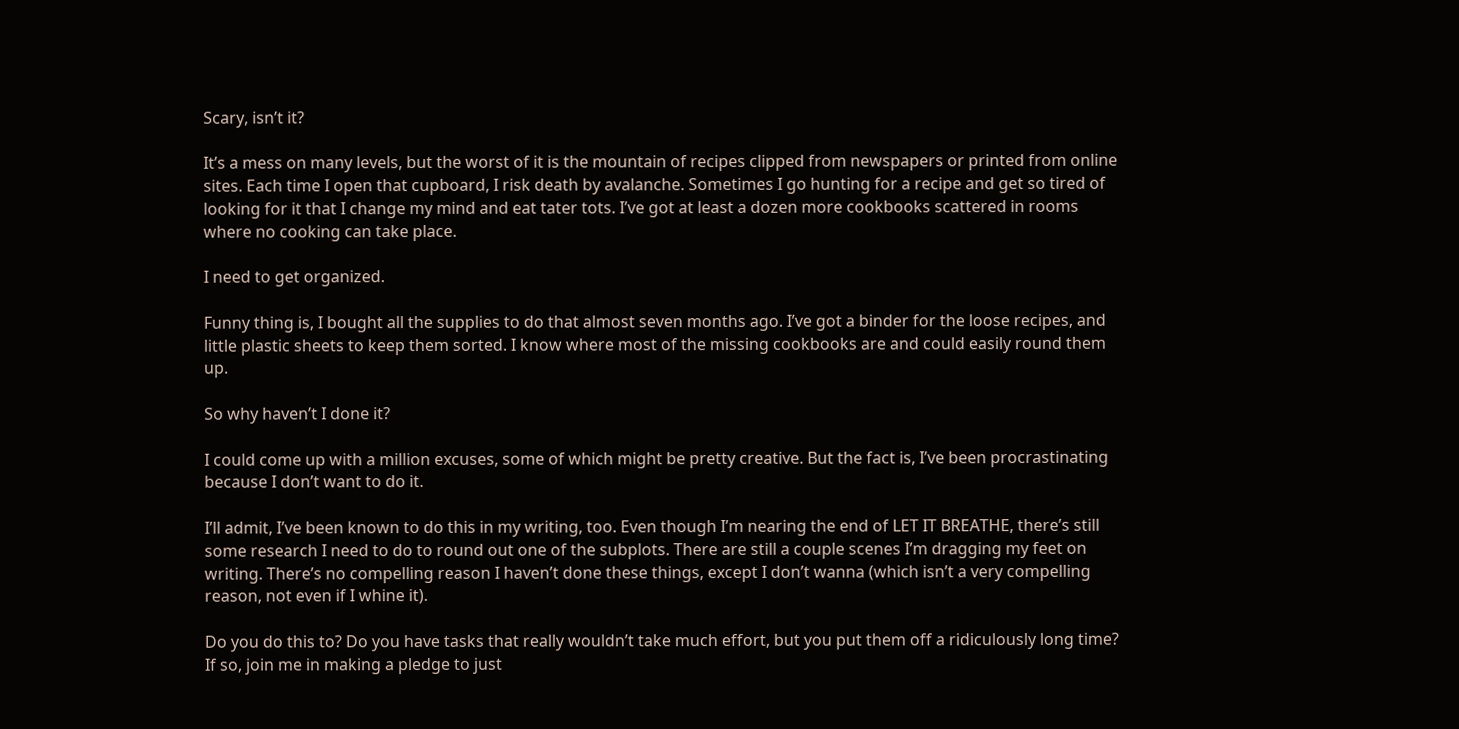Scary, isn’t it?

It’s a mess on many levels, but the worst of it is the mountain of recipes clipped from newspapers or printed from online sites. Each time I open that cupboard, I risk death by avalanche. Sometimes I go hunting for a recipe and get so tired of looking for it that I change my mind and eat tater tots. I’ve got at least a dozen more cookbooks scattered in rooms where no cooking can take place.

I need to get organized.

Funny thing is, I bought all the supplies to do that almost seven months ago. I’ve got a binder for the loose recipes, and little plastic sheets to keep them sorted. I know where most of the missing cookbooks are and could easily round them up.

So why haven’t I done it?

I could come up with a million excuses, some of which might be pretty creative. But the fact is, I’ve been procrastinating because I don’t want to do it.

I’ll admit, I’ve been known to do this in my writing, too. Even though I’m nearing the end of LET IT BREATHE, there’s still some research I need to do to round out one of the subplots. There are still a couple scenes I’m dragging my feet on writing. There’s no compelling reason I haven’t done these things, except I don’t wanna (which isn’t a very compelling reason, not even if I whine it).

Do you do this to? Do you have tasks that really wouldn’t take much effort, but you put them off a ridiculously long time? If so, join me in making a pledge to just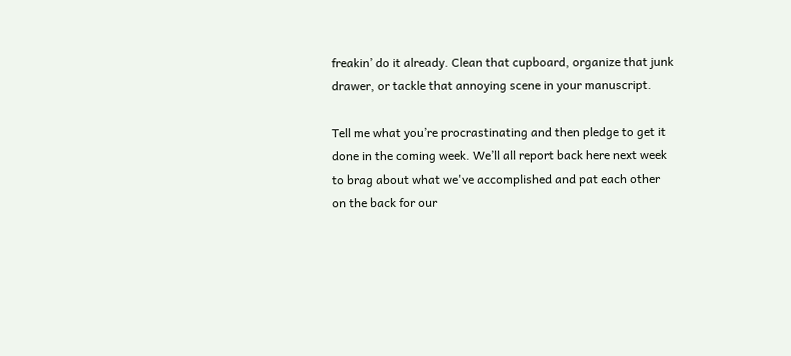freakin’ do it already. Clean that cupboard, organize that junk drawer, or tackle that annoying scene in your manuscript.

Tell me what you’re procrastinating and then pledge to get it done in the coming week. We’ll all report back here next week to brag about what we've accomplished and pat each other on the back for our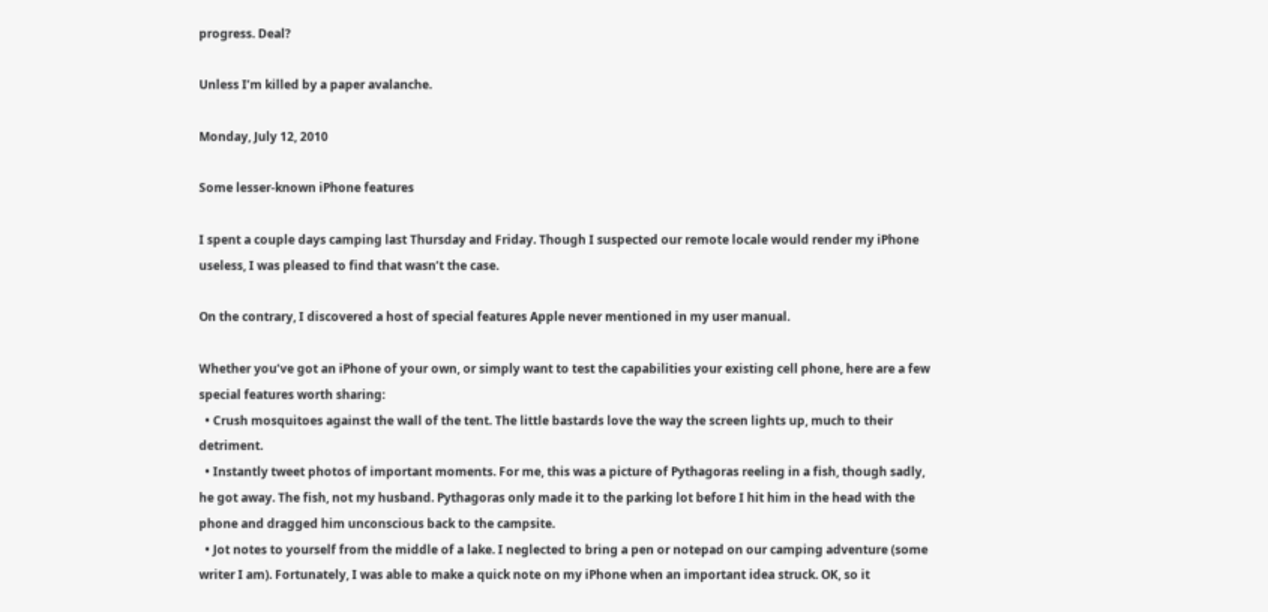progress. Deal?

Unless I’m killed by a paper avalanche.

Monday, July 12, 2010

Some lesser-known iPhone features

I spent a couple days camping last Thursday and Friday. Though I suspected our remote locale would render my iPhone useless, I was pleased to find that wasn’t the case.

On the contrary, I discovered a host of special features Apple never mentioned in my user manual.

Whether you’ve got an iPhone of your own, or simply want to test the capabilities your existing cell phone, here are a few special features worth sharing:
  • Crush mosquitoes against the wall of the tent. The little bastards love the way the screen lights up, much to their detriment.
  • Instantly tweet photos of important moments. For me, this was a picture of Pythagoras reeling in a fish, though sadly, he got away. The fish, not my husband. Pythagoras only made it to the parking lot before I hit him in the head with the phone and dragged him unconscious back to the campsite.
  • Jot notes to yourself from the middle of a lake. I neglected to bring a pen or notepad on our camping adventure (some writer I am). Fortunately, I was able to make a quick note on my iPhone when an important idea struck. OK, so it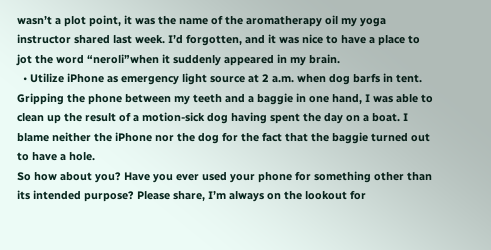wasn’t a plot point, it was the name of the aromatherapy oil my yoga instructor shared last week. I’d forgotten, and it was nice to have a place to jot the word “neroli”when it suddenly appeared in my brain.
  • Utilize iPhone as emergency light source at 2 a.m. when dog barfs in tent. Gripping the phone between my teeth and a baggie in one hand, I was able to clean up the result of a motion-sick dog having spent the day on a boat. I blame neither the iPhone nor the dog for the fact that the baggie turned out to have a hole.
So how about you? Have you ever used your phone for something other than its intended purpose? Please share, I’m always on the lookout for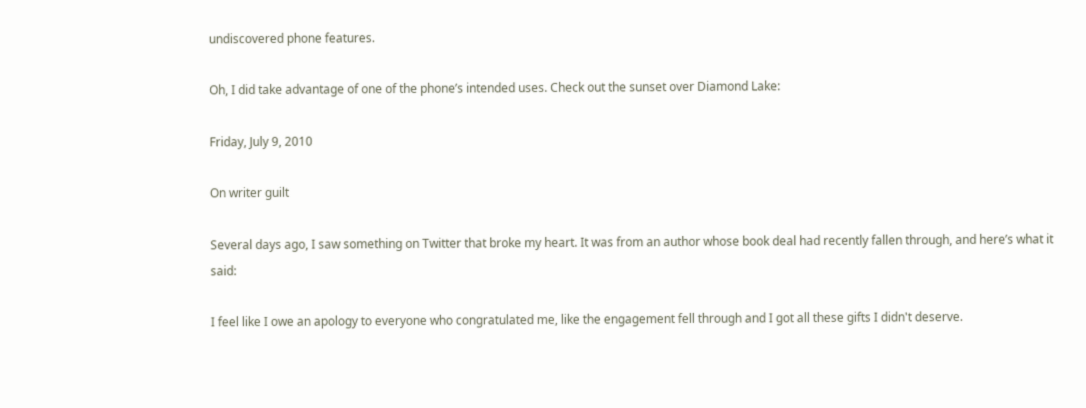undiscovered phone features.

Oh, I did take advantage of one of the phone’s intended uses. Check out the sunset over Diamond Lake:

Friday, July 9, 2010

On writer guilt

Several days ago, I saw something on Twitter that broke my heart. It was from an author whose book deal had recently fallen through, and here’s what it said:

I feel like I owe an apology to everyone who congratulated me, like the engagement fell through and I got all these gifts I didn't deserve.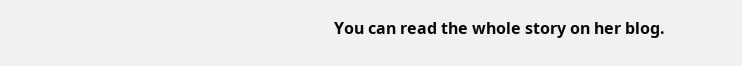You can read the whole story on her blog.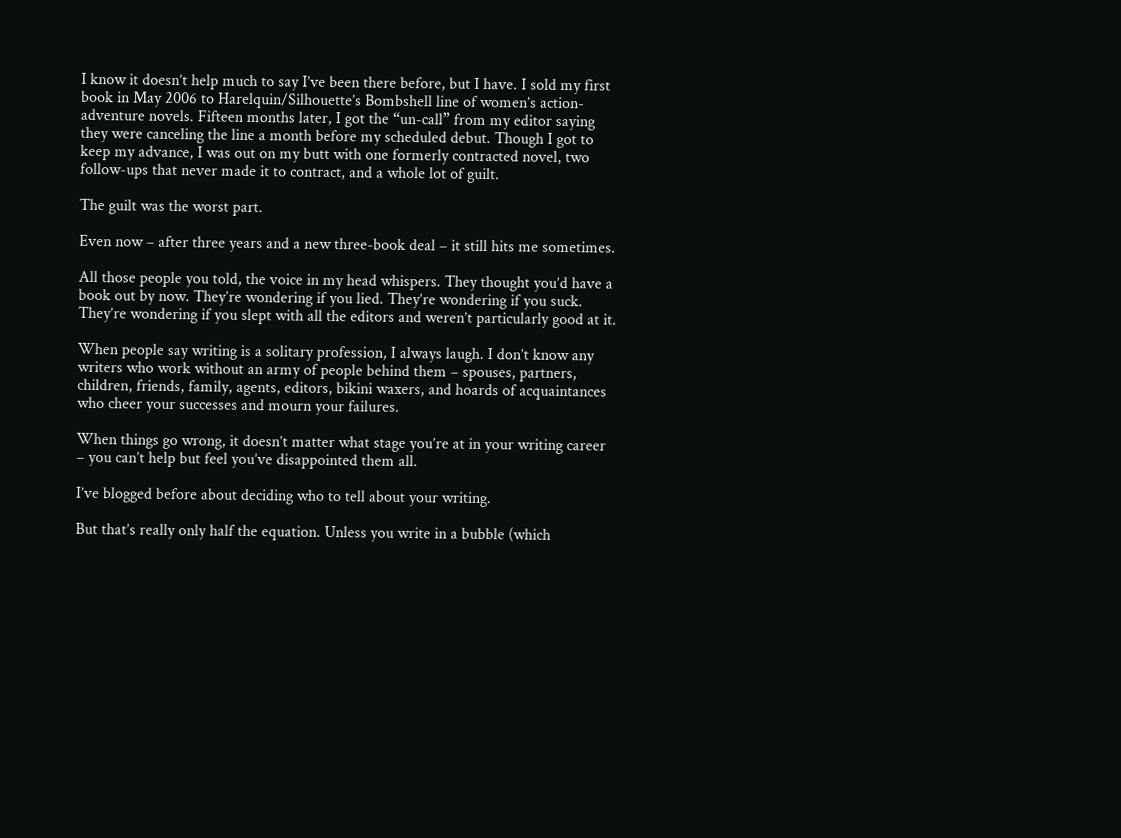I know it doesn’t help much to say I’ve been there before, but I have. I sold my first book in May 2006 to Harelquin/Silhouette’s Bombshell line of women’s action-adventure novels. Fifteen months later, I got the “un-call” from my editor saying they were canceling the line a month before my scheduled debut. Though I got to keep my advance, I was out on my butt with one formerly contracted novel, two follow-ups that never made it to contract, and a whole lot of guilt.

The guilt was the worst part.

Even now – after three years and a new three-book deal – it still hits me sometimes.

All those people you told, the voice in my head whispers. They thought you’d have a book out by now. They’re wondering if you lied. They’re wondering if you suck. They’re wondering if you slept with all the editors and weren’t particularly good at it.

When people say writing is a solitary profession, I always laugh. I don’t know any writers who work without an army of people behind them – spouses, partners, children, friends, family, agents, editors, bikini waxers, and hoards of acquaintances who cheer your successes and mourn your failures.

When things go wrong, it doesn’t matter what stage you’re at in your writing career – you can’t help but feel you’ve disappointed them all.

I’ve blogged before about deciding who to tell about your writing.

But that’s really only half the equation. Unless you write in a bubble (which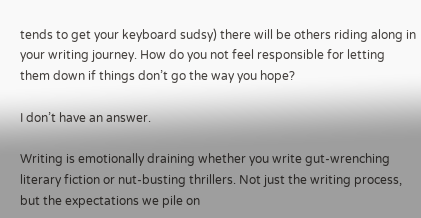tends to get your keyboard sudsy) there will be others riding along in your writing journey. How do you not feel responsible for letting them down if things don’t go the way you hope?

I don’t have an answer.

Writing is emotionally draining whether you write gut-wrenching literary fiction or nut-busting thrillers. Not just the writing process, but the expectations we pile on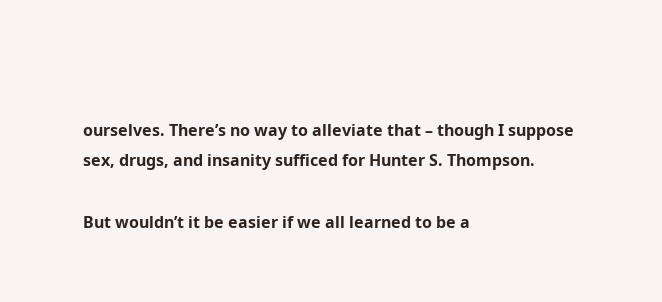ourselves. There’s no way to alleviate that – though I suppose sex, drugs, and insanity sufficed for Hunter S. Thompson.

But wouldn’t it be easier if we all learned to be a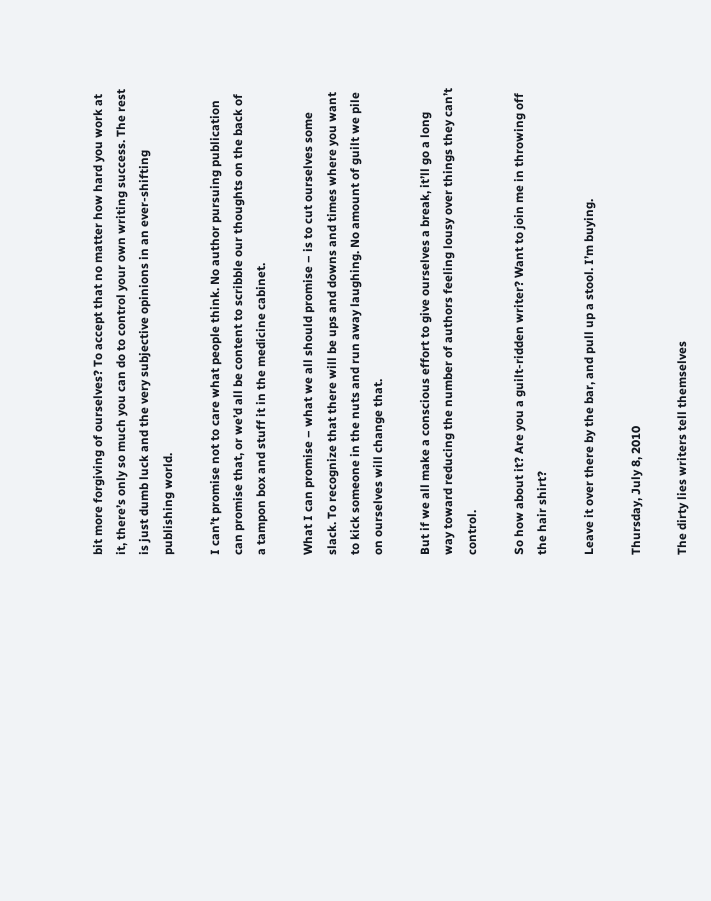bit more forgiving of ourselves? To accept that no matter how hard you work at it, there’s only so much you can do to control your own writing success. The rest is just dumb luck and the very subjective opinions in an ever-shifting publishing world.

I can’t promise not to care what people think. No author pursuing publication can promise that, or we’d all be content to scribble our thoughts on the back of a tampon box and stuff it in the medicine cabinet.

What I can promise – what we all should promise – is to cut ourselves some slack. To recognize that there will be ups and downs and times where you want to kick someone in the nuts and run away laughing. No amount of guilt we pile on ourselves will change that.

But if we all make a conscious effort to give ourselves a break, it’ll go a long way toward reducing the number of authors feeling lousy over things they can’t control.

So how about it? Are you a guilt-ridden writer? Want to join me in throwing off the hair shirt?

Leave it over there by the bar, and pull up a stool. I’m buying.

Thursday, July 8, 2010

The dirty lies writers tell themselves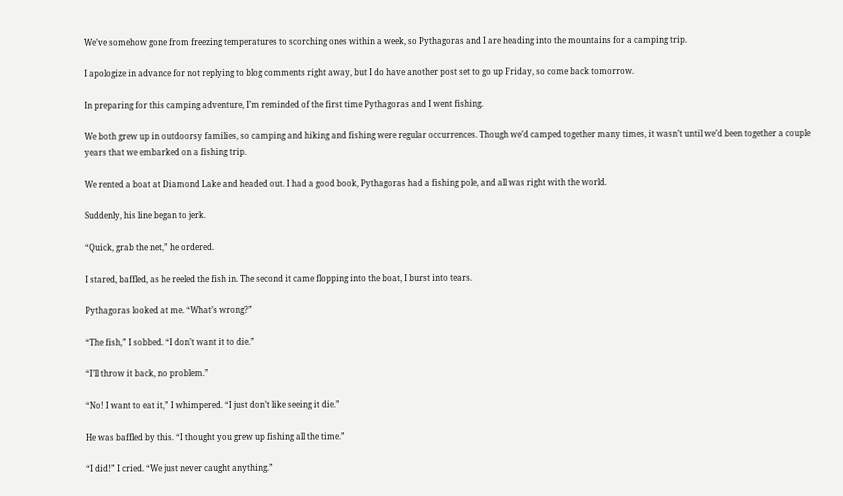We’ve somehow gone from freezing temperatures to scorching ones within a week, so Pythagoras and I are heading into the mountains for a camping trip.

I apologize in advance for not replying to blog comments right away, but I do have another post set to go up Friday, so come back tomorrow.

In preparing for this camping adventure, I’m reminded of the first time Pythagoras and I went fishing.

We both grew up in outdoorsy families, so camping and hiking and fishing were regular occurrences. Though we’d camped together many times, it wasn’t until we’d been together a couple years that we embarked on a fishing trip.

We rented a boat at Diamond Lake and headed out. I had a good book, Pythagoras had a fishing pole, and all was right with the world.

Suddenly, his line began to jerk.

“Quick, grab the net,” he ordered.

I stared, baffled, as he reeled the fish in. The second it came flopping into the boat, I burst into tears.

Pythagoras looked at me. “What’s wrong?”

“The fish,” I sobbed. “I don’t want it to die.”

“I’ll throw it back, no problem.”

“No! I want to eat it,” I whimpered. “I just don’t like seeing it die.”

He was baffled by this. “I thought you grew up fishing all the time.”

“I did!” I cried. “We just never caught anything.”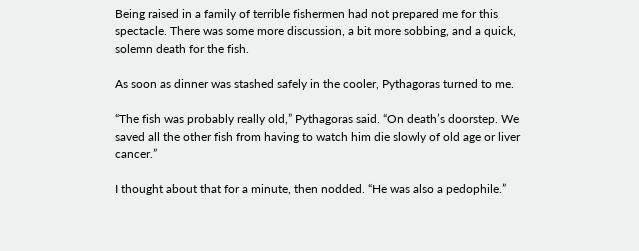Being raised in a family of terrible fishermen had not prepared me for this spectacle. There was some more discussion, a bit more sobbing, and a quick, solemn death for the fish.

As soon as dinner was stashed safely in the cooler, Pythagoras turned to me.

“The fish was probably really old,” Pythagoras said. “On death’s doorstep. We saved all the other fish from having to watch him die slowly of old age or liver cancer.”

I thought about that for a minute, then nodded. “He was also a pedophile.”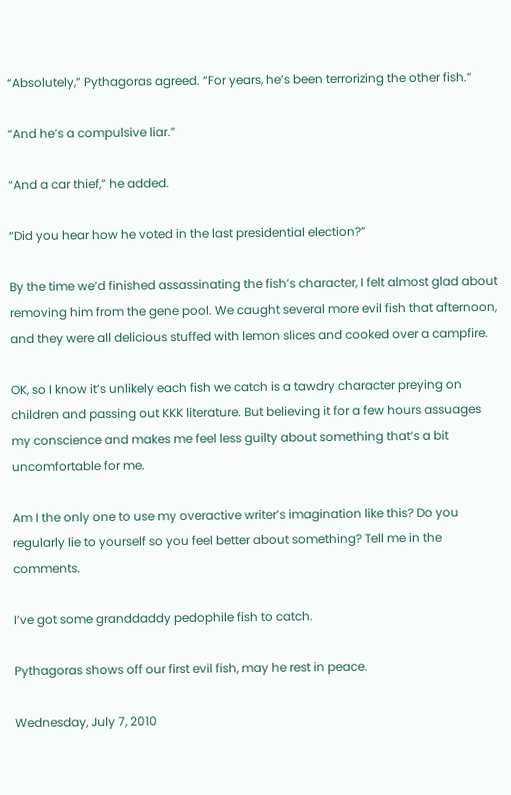“Absolutely,” Pythagoras agreed. “For years, he’s been terrorizing the other fish.”

“And he’s a compulsive liar.”

“And a car thief,” he added.

“Did you hear how he voted in the last presidential election?”

By the time we’d finished assassinating the fish’s character, I felt almost glad about removing him from the gene pool. We caught several more evil fish that afternoon, and they were all delicious stuffed with lemon slices and cooked over a campfire.

OK, so I know it’s unlikely each fish we catch is a tawdry character preying on children and passing out KKK literature. But believing it for a few hours assuages my conscience and makes me feel less guilty about something that’s a bit uncomfortable for me.

Am I the only one to use my overactive writer’s imagination like this? Do you regularly lie to yourself so you feel better about something? Tell me in the comments.

I’ve got some granddaddy pedophile fish to catch.

Pythagoras shows off our first evil fish, may he rest in peace.

Wednesday, July 7, 2010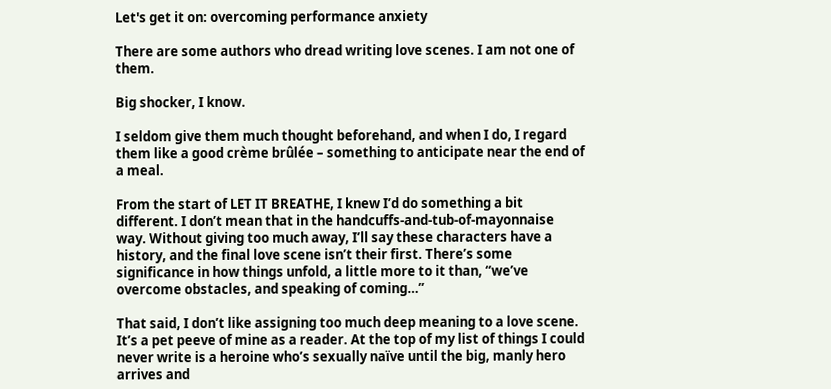Let's get it on: overcoming performance anxiety

There are some authors who dread writing love scenes. I am not one of them.

Big shocker, I know.

I seldom give them much thought beforehand, and when I do, I regard them like a good crème brûlée – something to anticipate near the end of a meal.

From the start of LET IT BREATHE, I knew I’d do something a bit different. I don’t mean that in the handcuffs-and-tub-of-mayonnaise way. Without giving too much away, I’ll say these characters have a history, and the final love scene isn’t their first. There’s some significance in how things unfold, a little more to it than, “we’ve overcome obstacles, and speaking of coming…”

That said, I don’t like assigning too much deep meaning to a love scene. It’s a pet peeve of mine as a reader. At the top of my list of things I could never write is a heroine who’s sexually naïve until the big, manly hero arrives and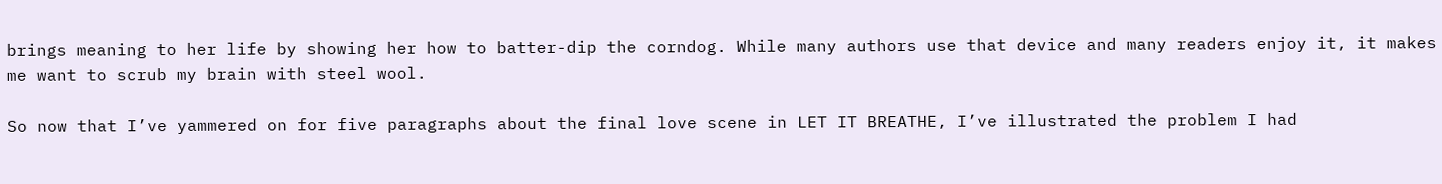brings meaning to her life by showing her how to batter-dip the corndog. While many authors use that device and many readers enjoy it, it makes me want to scrub my brain with steel wool.

So now that I’ve yammered on for five paragraphs about the final love scene in LET IT BREATHE, I’ve illustrated the problem I had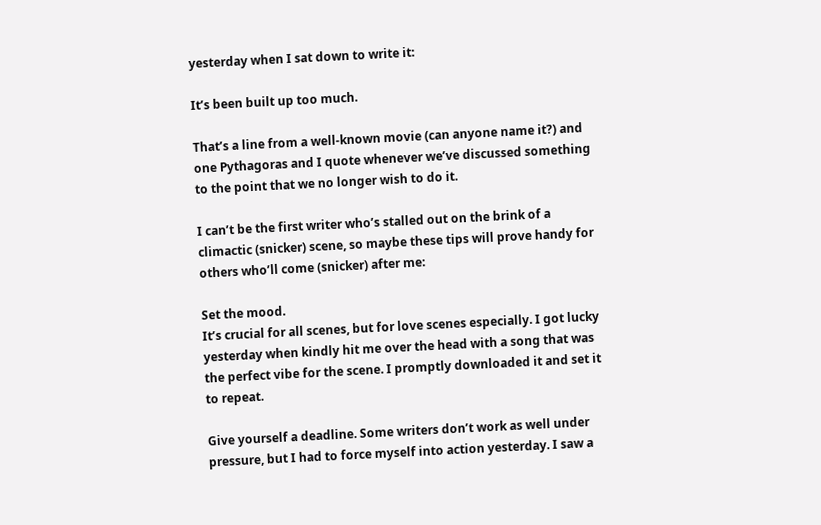yesterday when I sat down to write it:

It’s been built up too much.

That’s a line from a well-known movie (can anyone name it?) and one Pythagoras and I quote whenever we’ve discussed something to the point that we no longer wish to do it.

I can’t be the first writer who’s stalled out on the brink of a climactic (snicker) scene, so maybe these tips will prove handy for others who’ll come (snicker) after me:

Set the mood.
It’s crucial for all scenes, but for love scenes especially. I got lucky yesterday when kindly hit me over the head with a song that was the perfect vibe for the scene. I promptly downloaded it and set it to repeat.

Give yourself a deadline. Some writers don’t work as well under pressure, but I had to force myself into action yesterday. I saw a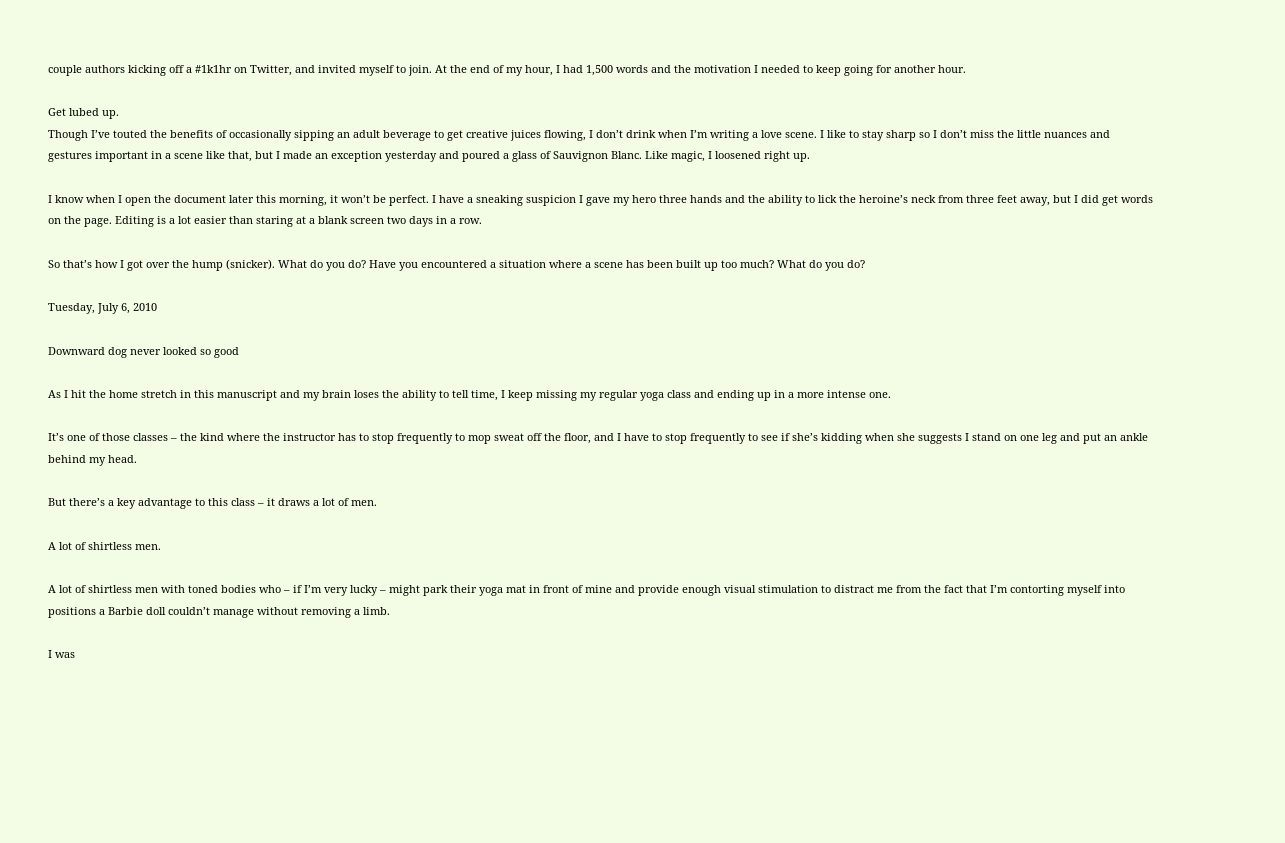couple authors kicking off a #1k1hr on Twitter, and invited myself to join. At the end of my hour, I had 1,500 words and the motivation I needed to keep going for another hour.

Get lubed up.
Though I’ve touted the benefits of occasionally sipping an adult beverage to get creative juices flowing, I don’t drink when I’m writing a love scene. I like to stay sharp so I don’t miss the little nuances and gestures important in a scene like that, but I made an exception yesterday and poured a glass of Sauvignon Blanc. Like magic, I loosened right up.

I know when I open the document later this morning, it won’t be perfect. I have a sneaking suspicion I gave my hero three hands and the ability to lick the heroine’s neck from three feet away, but I did get words on the page. Editing is a lot easier than staring at a blank screen two days in a row.

So that’s how I got over the hump (snicker). What do you do? Have you encountered a situation where a scene has been built up too much? What do you do?

Tuesday, July 6, 2010

Downward dog never looked so good

As I hit the home stretch in this manuscript and my brain loses the ability to tell time, I keep missing my regular yoga class and ending up in a more intense one.

It’s one of those classes – the kind where the instructor has to stop frequently to mop sweat off the floor, and I have to stop frequently to see if she’s kidding when she suggests I stand on one leg and put an ankle behind my head.

But there’s a key advantage to this class – it draws a lot of men.

A lot of shirtless men.

A lot of shirtless men with toned bodies who – if I’m very lucky – might park their yoga mat in front of mine and provide enough visual stimulation to distract me from the fact that I’m contorting myself into positions a Barbie doll couldn’t manage without removing a limb.

I was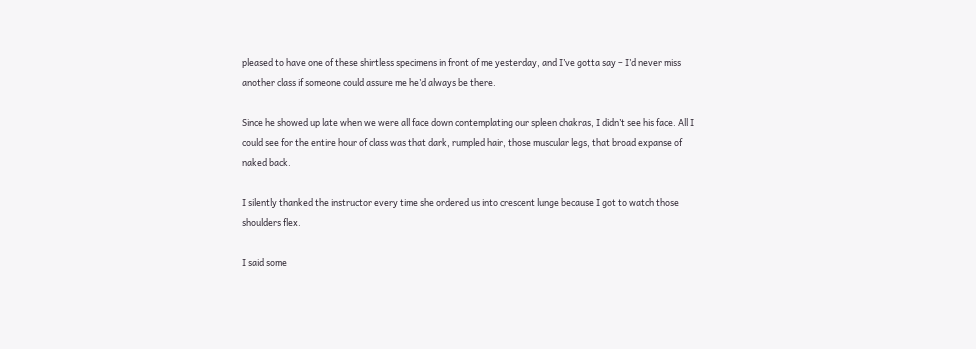pleased to have one of these shirtless specimens in front of me yesterday, and I’ve gotta say – I’d never miss another class if someone could assure me he’d always be there.

Since he showed up late when we were all face down contemplating our spleen chakras, I didn’t see his face. All I could see for the entire hour of class was that dark, rumpled hair, those muscular legs, that broad expanse of naked back.

I silently thanked the instructor every time she ordered us into crescent lunge because I got to watch those shoulders flex.

I said some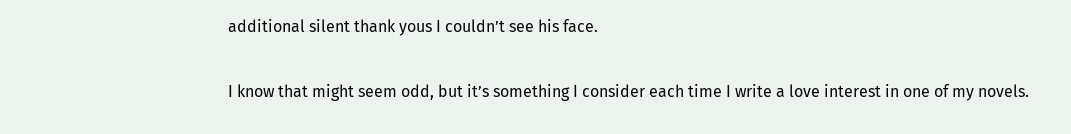additional silent thank yous I couldn’t see his face.

I know that might seem odd, but it’s something I consider each time I write a love interest in one of my novels.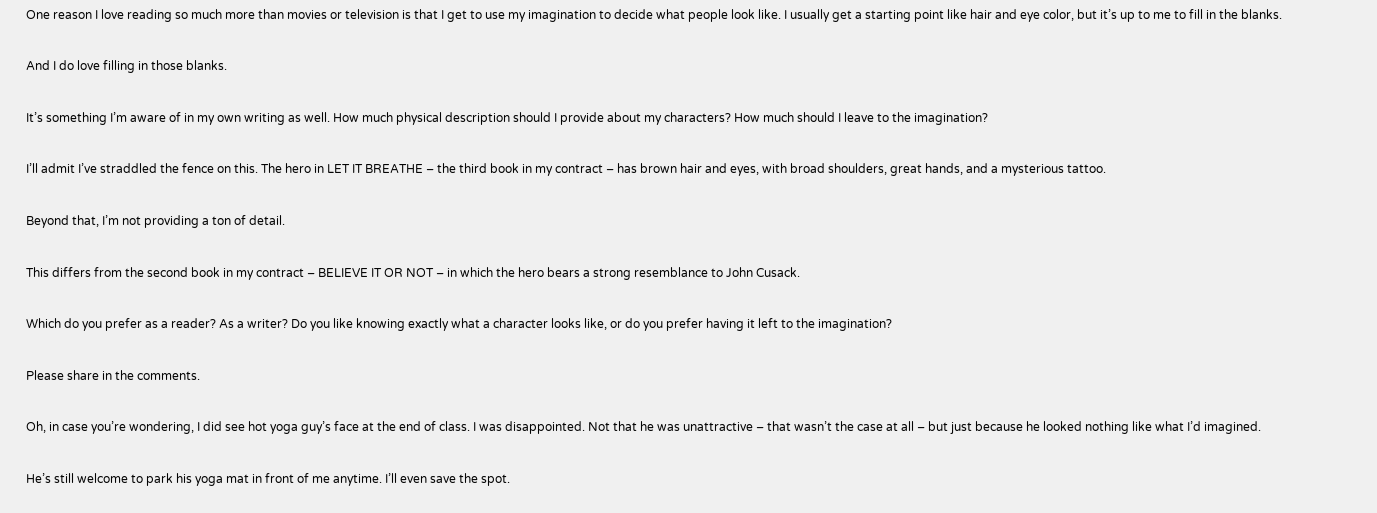One reason I love reading so much more than movies or television is that I get to use my imagination to decide what people look like. I usually get a starting point like hair and eye color, but it’s up to me to fill in the blanks.

And I do love filling in those blanks.

It’s something I’m aware of in my own writing as well. How much physical description should I provide about my characters? How much should I leave to the imagination?

I’ll admit I’ve straddled the fence on this. The hero in LET IT BREATHE – the third book in my contract – has brown hair and eyes, with broad shoulders, great hands, and a mysterious tattoo.

Beyond that, I’m not providing a ton of detail.

This differs from the second book in my contract – BELIEVE IT OR NOT – in which the hero bears a strong resemblance to John Cusack.

Which do you prefer as a reader? As a writer? Do you like knowing exactly what a character looks like, or do you prefer having it left to the imagination?

Please share in the comments.

Oh, in case you’re wondering, I did see hot yoga guy’s face at the end of class. I was disappointed. Not that he was unattractive – that wasn’t the case at all – but just because he looked nothing like what I’d imagined.

He’s still welcome to park his yoga mat in front of me anytime. I’ll even save the spot.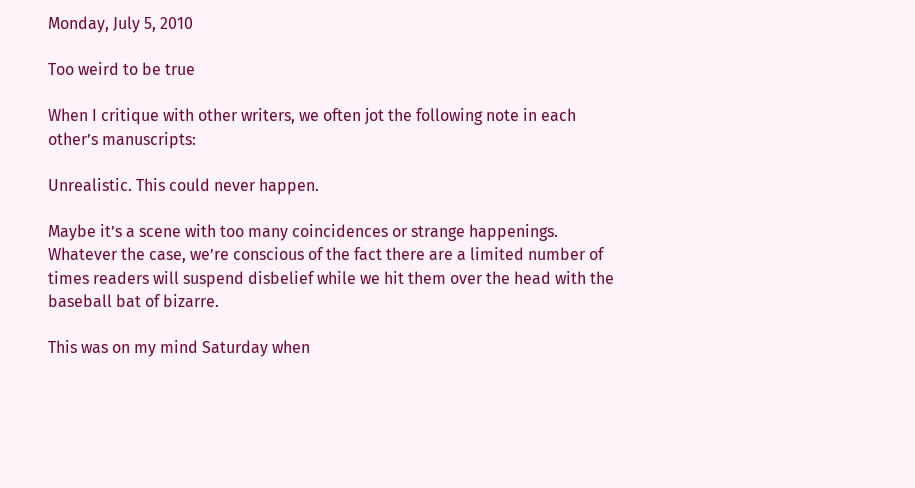Monday, July 5, 2010

Too weird to be true

When I critique with other writers, we often jot the following note in each other’s manuscripts:

Unrealistic. This could never happen.

Maybe it’s a scene with too many coincidences or strange happenings. Whatever the case, we’re conscious of the fact there are a limited number of times readers will suspend disbelief while we hit them over the head with the baseball bat of bizarre.

This was on my mind Saturday when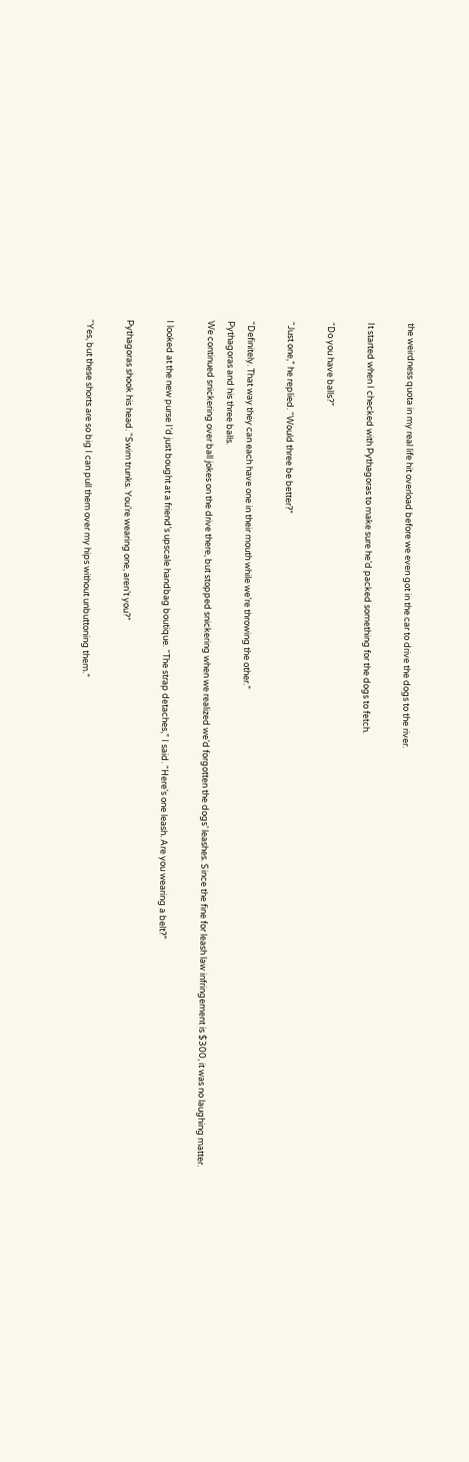the weirdness quota in my real life hit overload before we even got in the car to drive the dogs to the river.

It started when I checked with Pythagoras to make sure he’d packed something for the dogs to fetch.

“Do you have balls?”

“Just one,” he replied. “Would three be better?”

“Definitely. That way they can each have one in their mouth while we’re throwing the other.”
Pythagoras and his three balls.
We continued snickering over ball jokes on the drive there, but stopped snickering when we realized we’d forgotten the dogs’ leashes. Since the fine for leash law infringement is $300, it was no laughing matter.

I looked at the new purse I’d just bought at a friend’s upscale handbag boutique. “The strap detaches,” I said. “Here’s one leash. Are you wearing a belt?”

Pythagoras shook his head. “Swim trunks. You’re wearing one, aren’t you?”

“Yes, but these shorts are so big I can pull them over my hips without unbuttoning them.”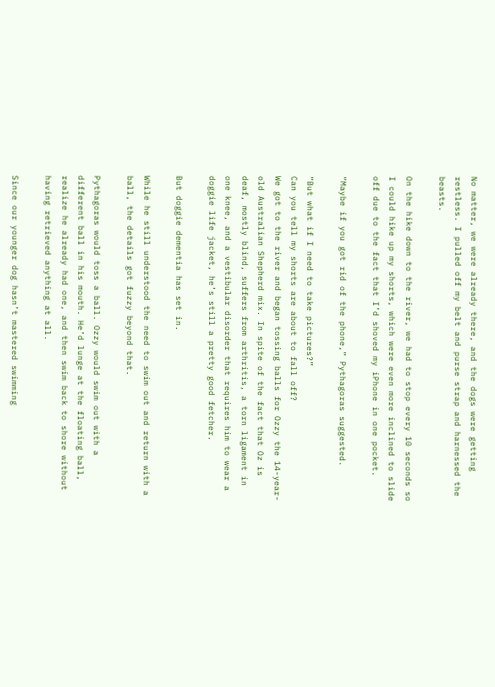No matter, we were already there, and the dogs were getting restless. I pulled off my belt and purse strap and harnessed the beasts.

On the hike down to the river, we had to stop every 10 seconds so I could hike up my shorts, which were even more inclined to slide off due to the fact that I’d shoved my iPhone in one pocket.

“Maybe if you got rid of the phone,” Pythagoras suggested.

“But what if I need to take pictures?”
Can you tell my shorts are about to fall off?
We got to the river and began tossing balls for Ozzy the 14-year-old Australian Shepherd mix. In spite of the fact that Oz is deaf, mostly blind, suffers from arthritis, a torn ligament in one knee, and a vestibular disorder that requires him to wear a doggie life jacket, he’s still a pretty good fetcher.

But doggie dementia has set in.

While he still understood the need to swim out and return with a ball, the details got fuzzy beyond that.

Pythagoras would toss a ball. Ozzy would swim out with a different ball in his mouth. He’d lunge at the floating ball, realize he already had one, and then swim back to shore without having retrieved anything at all.

Since our younger dog hasn’t mastered swimming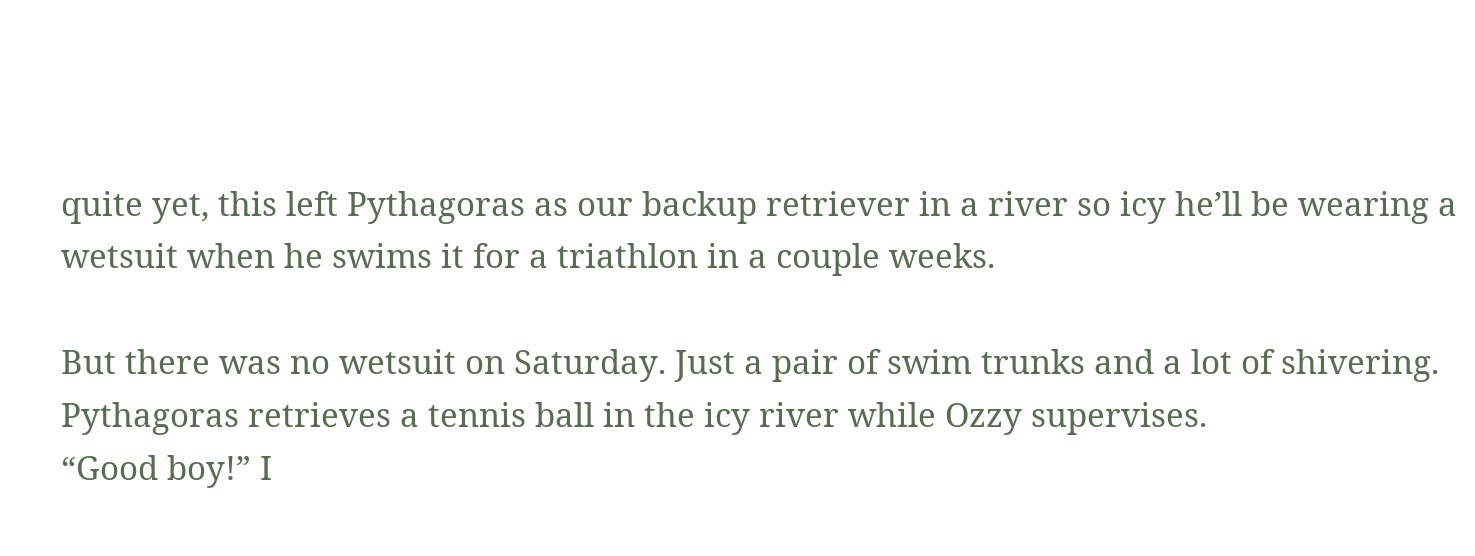quite yet, this left Pythagoras as our backup retriever in a river so icy he’ll be wearing a wetsuit when he swims it for a triathlon in a couple weeks.

But there was no wetsuit on Saturday. Just a pair of swim trunks and a lot of shivering.
Pythagoras retrieves a tennis ball in the icy river while Ozzy supervises.
“Good boy!” I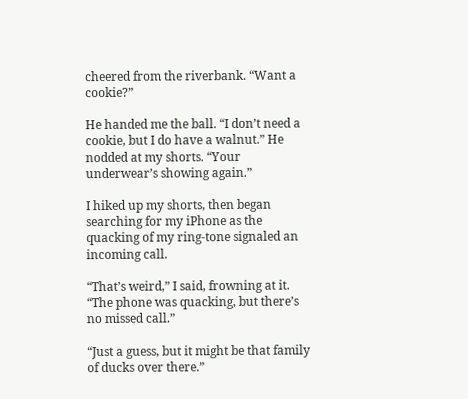cheered from the riverbank. “Want a cookie?”

He handed me the ball. “I don’t need a cookie, but I do have a walnut.” He nodded at my shorts. “Your underwear’s showing again.”

I hiked up my shorts, then began searching for my iPhone as the quacking of my ring-tone signaled an incoming call.

“That’s weird,” I said, frowning at it. “The phone was quacking, but there’s no missed call.”

“Just a guess, but it might be that family of ducks over there.”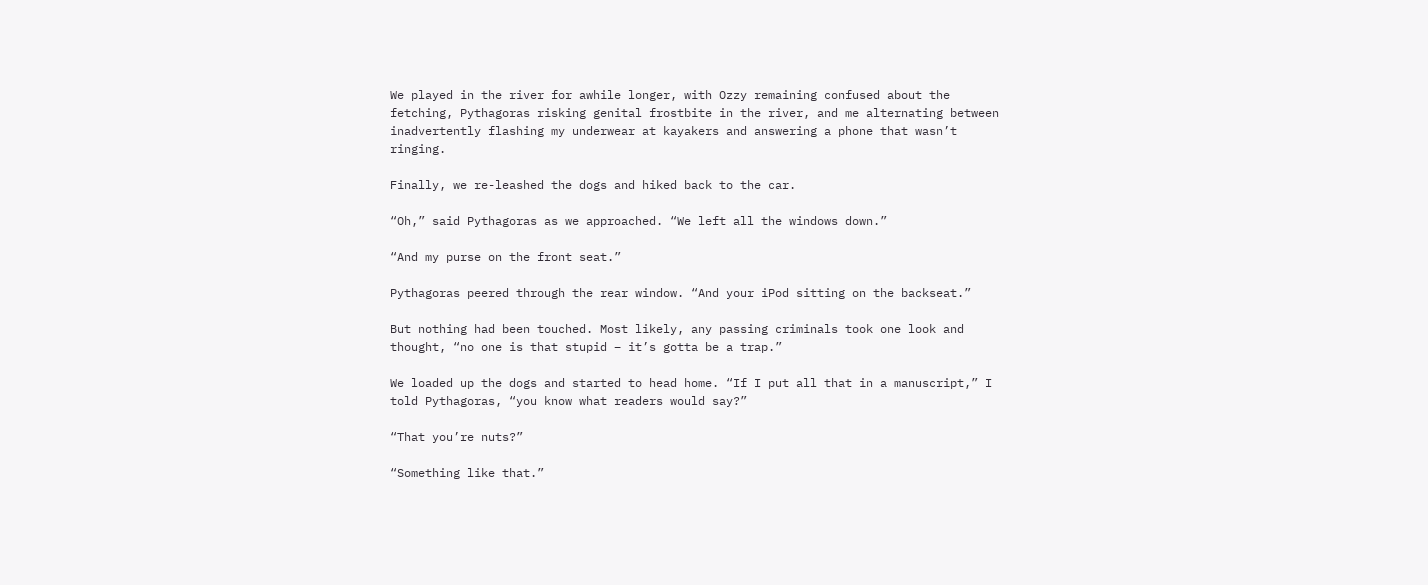We played in the river for awhile longer, with Ozzy remaining confused about the fetching, Pythagoras risking genital frostbite in the river, and me alternating between inadvertently flashing my underwear at kayakers and answering a phone that wasn’t ringing.

Finally, we re-leashed the dogs and hiked back to the car.

“Oh,” said Pythagoras as we approached. “We left all the windows down.”

“And my purse on the front seat.”

Pythagoras peered through the rear window. “And your iPod sitting on the backseat.”

But nothing had been touched. Most likely, any passing criminals took one look and thought, “no one is that stupid – it’s gotta be a trap.”

We loaded up the dogs and started to head home. “If I put all that in a manuscript,” I told Pythagoras, “you know what readers would say?”

“That you’re nuts?”

“Something like that.”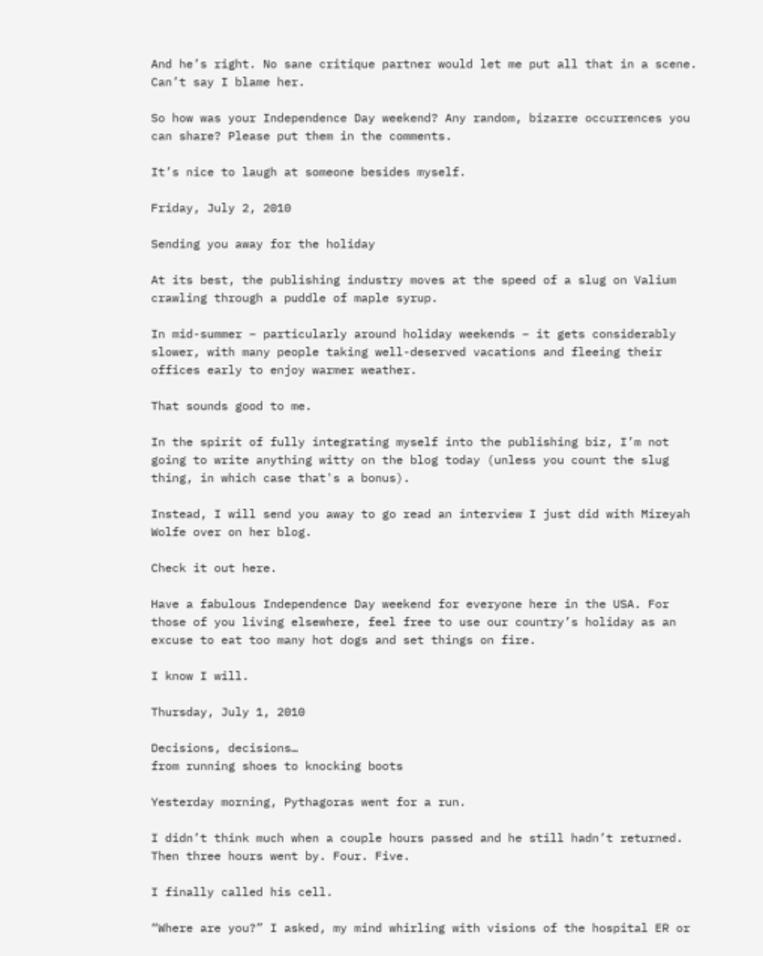And he’s right. No sane critique partner would let me put all that in a scene. Can’t say I blame her.

So how was your Independence Day weekend? Any random, bizarre occurrences you can share? Please put them in the comments.

It’s nice to laugh at someone besides myself.

Friday, July 2, 2010

Sending you away for the holiday

At its best, the publishing industry moves at the speed of a slug on Valium crawling through a puddle of maple syrup.

In mid-summer – particularly around holiday weekends – it gets considerably slower, with many people taking well-deserved vacations and fleeing their offices early to enjoy warmer weather.

That sounds good to me.

In the spirit of fully integrating myself into the publishing biz, I’m not going to write anything witty on the blog today (unless you count the slug thing, in which case that's a bonus).

Instead, I will send you away to go read an interview I just did with Mireyah Wolfe over on her blog.

Check it out here.

Have a fabulous Independence Day weekend for everyone here in the USA. For those of you living elsewhere, feel free to use our country’s holiday as an excuse to eat too many hot dogs and set things on fire.

I know I will.

Thursday, July 1, 2010

Decisions, decisions…
from running shoes to knocking boots

Yesterday morning, Pythagoras went for a run.

I didn’t think much when a couple hours passed and he still hadn’t returned. Then three hours went by. Four. Five.

I finally called his cell.

“Where are you?” I asked, my mind whirling with visions of the hospital ER or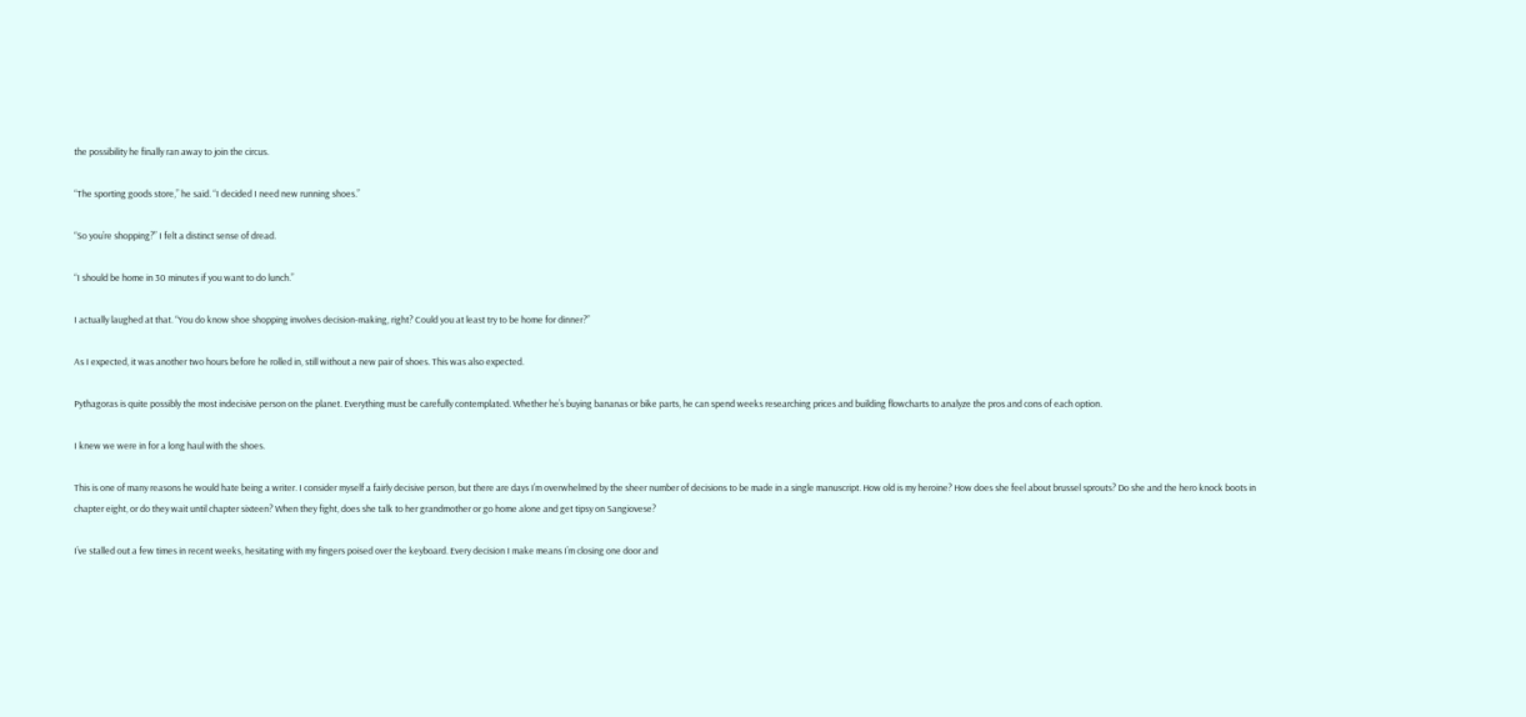the possibility he finally ran away to join the circus.

“The sporting goods store,” he said. “I decided I need new running shoes.”

“So you’re shopping?” I felt a distinct sense of dread.

“I should be home in 30 minutes if you want to do lunch.”

I actually laughed at that. “You do know shoe shopping involves decision-making, right? Could you at least try to be home for dinner?”

As I expected, it was another two hours before he rolled in, still without a new pair of shoes. This was also expected.

Pythagoras is quite possibly the most indecisive person on the planet. Everything must be carefully contemplated. Whether he’s buying bananas or bike parts, he can spend weeks researching prices and building flowcharts to analyze the pros and cons of each option.

I knew we were in for a long haul with the shoes.

This is one of many reasons he would hate being a writer. I consider myself a fairly decisive person, but there are days I’m overwhelmed by the sheer number of decisions to be made in a single manuscript. How old is my heroine? How does she feel about brussel sprouts? Do she and the hero knock boots in chapter eight, or do they wait until chapter sixteen? When they fight, does she talk to her grandmother or go home alone and get tipsy on Sangiovese?

I’ve stalled out a few times in recent weeks, hesitating with my fingers poised over the keyboard. Every decision I make means I’m closing one door and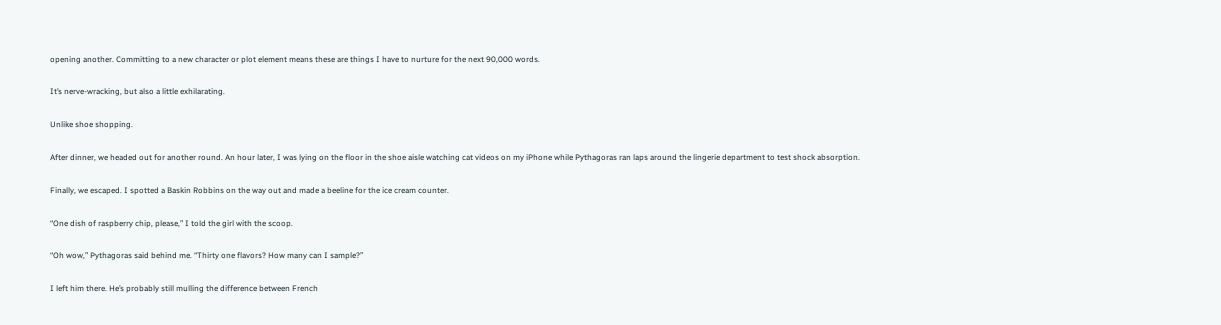opening another. Committing to a new character or plot element means these are things I have to nurture for the next 90,000 words.

It’s nerve-wracking, but also a little exhilarating.

Unlike shoe shopping.

After dinner, we headed out for another round. An hour later, I was lying on the floor in the shoe aisle watching cat videos on my iPhone while Pythagoras ran laps around the lingerie department to test shock absorption.

Finally, we escaped. I spotted a Baskin Robbins on the way out and made a beeline for the ice cream counter.

“One dish of raspberry chip, please,” I told the girl with the scoop.

“Oh wow,” Pythagoras said behind me. “Thirty one flavors? How many can I sample?”

I left him there. He’s probably still mulling the difference between French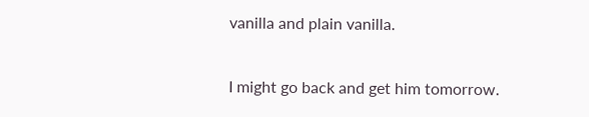vanilla and plain vanilla.

I might go back and get him tomorrow.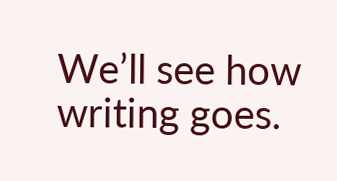We’ll see how writing goes.